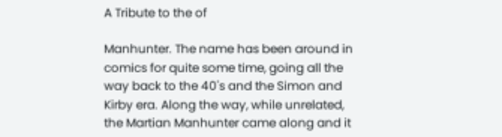A Tribute to the of

Manhunter. The name has been around in comics for quite some time, going all the way back to the 40's and the Simon and Kirby era. Along the way, while unrelated, the Martian Manhunter came along and it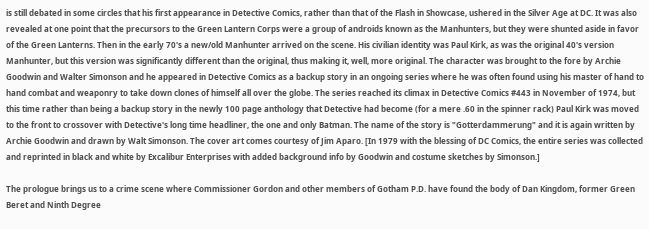is still debated in some circles that his first appearance in Detective Comics, rather than that of the Flash in Showcase, ushered in the Silver Age at DC. It was also revealed at one point that the precursors to the Green Lantern Corps were a group of androids known as the Manhunters, but they were shunted aside in favor of the Green Lanterns. Then in the early 70's a new/old Manhunter arrived on the scene. His civilian identity was Paul Kirk, as was the original 40's version Manhunter, but this version was significantly different than the original, thus making it, well, more original. The character was brought to the fore by Archie Goodwin and Walter Simonson and he appeared in Detective Comics as a backup story in an ongoing series where he was often found using his master of hand to hand combat and weaponry to take down clones of himself all over the globe. The series reached its climax in Detective Comics #443 in November of 1974, but this time rather than being a backup story in the newly 100 page anthology that Detective had become (for a mere .60 in the spinner rack) Paul Kirk was moved to the front to crossover with Detective's long time headliner, the one and only Batman. The name of the story is "Gotterdammerung" and it is again written by Archie Goodwin and drawn by Walt Simonson. The cover art comes courtesy of Jim Aparo. [In 1979 with the blessing of DC Comics, the entire series was collected and reprinted in black and white by Excalibur Enterprises with added background info by Goodwin and costume sketches by Simonson.]

The prologue brings us to a crime scene where Commissioner Gordon and other members of Gotham P.D. have found the body of Dan Kingdom, former Green Beret and Ninth Degree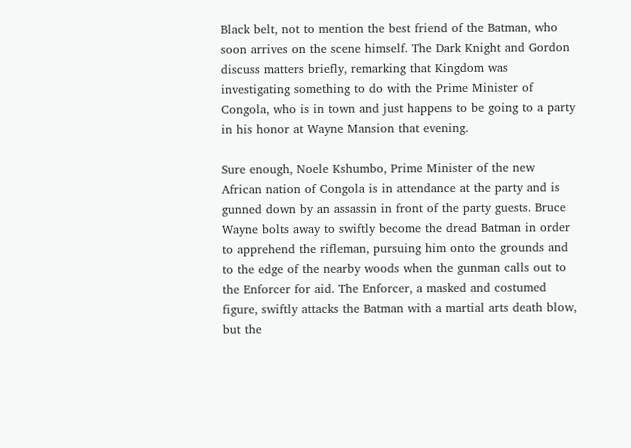Black belt, not to mention the best friend of the Batman, who soon arrives on the scene himself. The Dark Knight and Gordon discuss matters briefly, remarking that Kingdom was investigating something to do with the Prime Minister of Congola, who is in town and just happens to be going to a party in his honor at Wayne Mansion that evening.

Sure enough, Noele Kshumbo, Prime Minister of the new African nation of Congola is in attendance at the party and is gunned down by an assassin in front of the party guests. Bruce Wayne bolts away to swiftly become the dread Batman in order to apprehend the rifleman, pursuing him onto the grounds and to the edge of the nearby woods when the gunman calls out to the Enforcer for aid. The Enforcer, a masked and costumed figure, swiftly attacks the Batman with a martial arts death blow, but the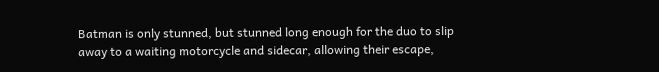Batman is only stunned, but stunned long enough for the duo to slip away to a waiting motorcycle and sidecar, allowing their escape,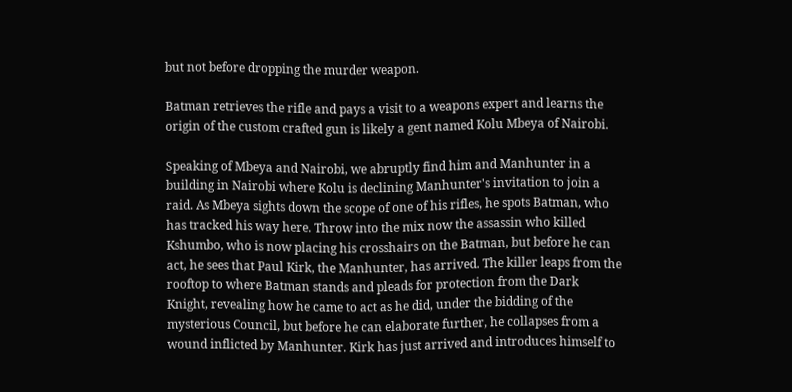but not before dropping the murder weapon.

Batman retrieves the rifle and pays a visit to a weapons expert and learns the origin of the custom crafted gun is likely a gent named Kolu Mbeya of Nairobi.

Speaking of Mbeya and Nairobi, we abruptly find him and Manhunter in a building in Nairobi where Kolu is declining Manhunter's invitation to join a raid. As Mbeya sights down the scope of one of his rifles, he spots Batman, who has tracked his way here. Throw into the mix now the assassin who killed Kshumbo, who is now placing his crosshairs on the Batman, but before he can act, he sees that Paul Kirk, the Manhunter, has arrived. The killer leaps from the rooftop to where Batman stands and pleads for protection from the Dark Knight, revealing how he came to act as he did, under the bidding of the mysterious Council, but before he can elaborate further, he collapses from a wound inflicted by Manhunter. Kirk has just arrived and introduces himself to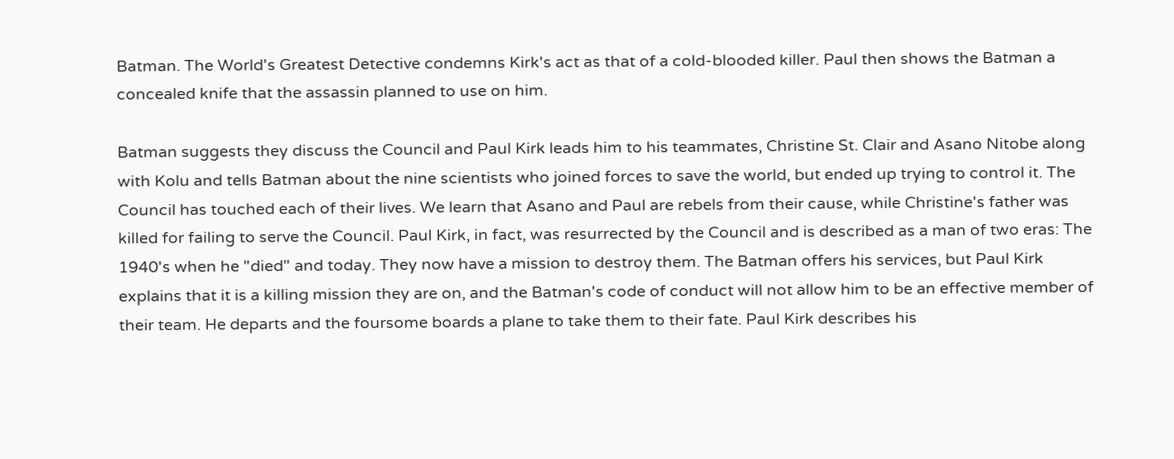Batman. The World's Greatest Detective condemns Kirk's act as that of a cold-blooded killer. Paul then shows the Batman a concealed knife that the assassin planned to use on him.

Batman suggests they discuss the Council and Paul Kirk leads him to his teammates, Christine St. Clair and Asano Nitobe along with Kolu and tells Batman about the nine scientists who joined forces to save the world, but ended up trying to control it. The Council has touched each of their lives. We learn that Asano and Paul are rebels from their cause, while Christine's father was killed for failing to serve the Council. Paul Kirk, in fact, was resurrected by the Council and is described as a man of two eras: The 1940's when he "died" and today. They now have a mission to destroy them. The Batman offers his services, but Paul Kirk explains that it is a killing mission they are on, and the Batman's code of conduct will not allow him to be an effective member of their team. He departs and the foursome boards a plane to take them to their fate. Paul Kirk describes his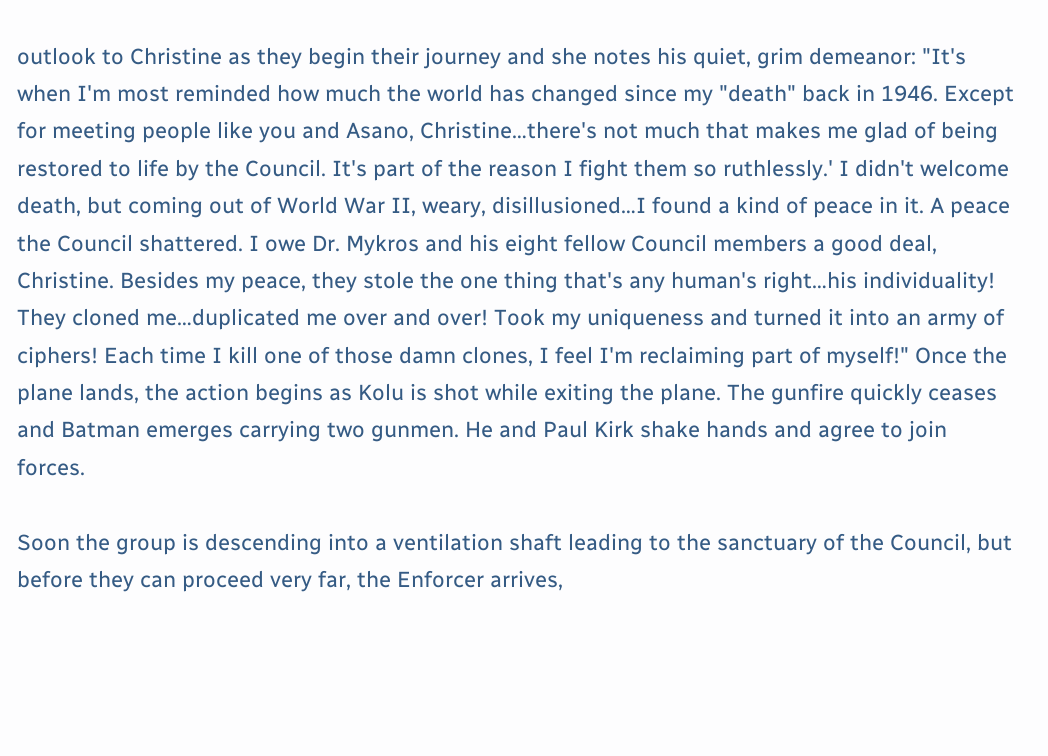outlook to Christine as they begin their journey and she notes his quiet, grim demeanor: "It's when I'm most reminded how much the world has changed since my "death" back in 1946. Except for meeting people like you and Asano, Christine…there's not much that makes me glad of being restored to life by the Council. It's part of the reason I fight them so ruthlessly.' I didn't welcome death, but coming out of World War II, weary, disillusioned…I found a kind of peace in it. A peace the Council shattered. I owe Dr. Mykros and his eight fellow Council members a good deal, Christine. Besides my peace, they stole the one thing that's any human's right…his individuality! They cloned me…duplicated me over and over! Took my uniqueness and turned it into an army of ciphers! Each time I kill one of those damn clones, I feel I'm reclaiming part of myself!" Once the plane lands, the action begins as Kolu is shot while exiting the plane. The gunfire quickly ceases and Batman emerges carrying two gunmen. He and Paul Kirk shake hands and agree to join forces.

Soon the group is descending into a ventilation shaft leading to the sanctuary of the Council, but before they can proceed very far, the Enforcer arrives,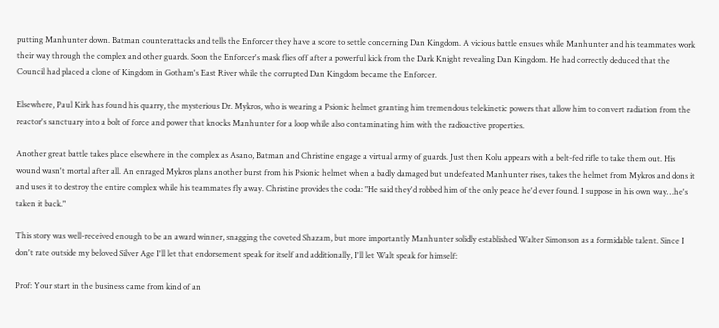putting Manhunter down. Batman counterattacks and tells the Enforcer they have a score to settle concerning Dan Kingdom. A vicious battle ensues while Manhunter and his teammates work their way through the complex and other guards. Soon the Enforcer's mask flies off after a powerful kick from the Dark Knight revealing Dan Kingdom. He had correctly deduced that the Council had placed a clone of Kingdom in Gotham's East River while the corrupted Dan Kingdom became the Enforcer.

Elsewhere, Paul Kirk has found his quarry, the mysterious Dr. Mykros, who is wearing a Psionic helmet granting him tremendous telekinetic powers that allow him to convert radiation from the reactor's sanctuary into a bolt of force and power that knocks Manhunter for a loop while also contaminating him with the radioactive properties.

Another great battle takes place elsewhere in the complex as Asano, Batman and Christine engage a virtual army of guards. Just then Kolu appears with a belt-fed rifle to take them out. His wound wasn't mortal after all. An enraged Mykros plans another burst from his Psionic helmet when a badly damaged but undefeated Manhunter rises, takes the helmet from Mykros and dons it and uses it to destroy the entire complex while his teammates fly away. Christine provides the coda: "He said they'd robbed him of the only peace he'd ever found. I suppose in his own way…he's taken it back."

This story was well-received enough to be an award winner, snagging the coveted Shazam, but more importantly Manhunter solidly established Walter Simonson as a formidable talent. Since I don't rate outside my beloved Silver Age I'll let that endorsement speak for itself and additionally, I'll let Walt speak for himself:

Prof: Your start in the business came from kind of an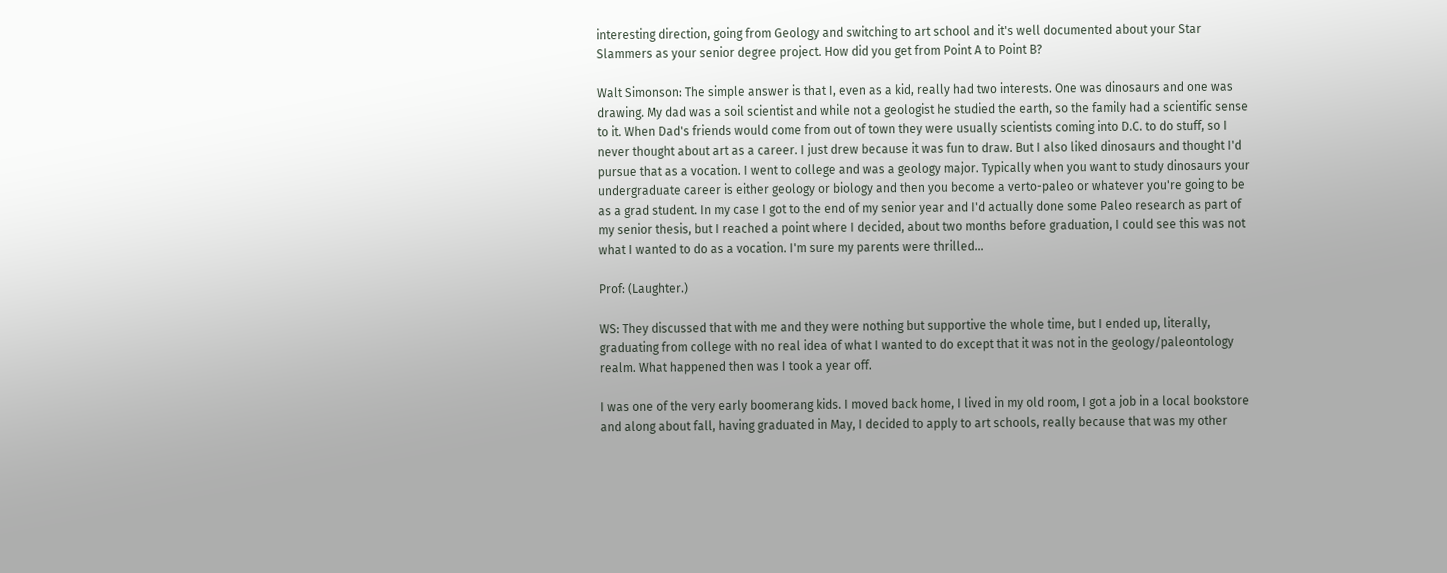interesting direction, going from Geology and switching to art school and it's well documented about your Star Slammers as your senior degree project. How did you get from Point A to Point B?

Walt Simonson: The simple answer is that I, even as a kid, really had two interests. One was dinosaurs and one was drawing. My dad was a soil scientist and while not a geologist he studied the earth, so the family had a scientific sense to it. When Dad's friends would come from out of town they were usually scientists coming into D.C. to do stuff, so I never thought about art as a career. I just drew because it was fun to draw. But I also liked dinosaurs and thought I'd pursue that as a vocation. I went to college and was a geology major. Typically when you want to study dinosaurs your undergraduate career is either geology or biology and then you become a verto-paleo or whatever you're going to be as a grad student. In my case I got to the end of my senior year and I'd actually done some Paleo research as part of my senior thesis, but I reached a point where I decided, about two months before graduation, I could see this was not what I wanted to do as a vocation. I'm sure my parents were thrilled…

Prof: (Laughter.)

WS: They discussed that with me and they were nothing but supportive the whole time, but I ended up, literally, graduating from college with no real idea of what I wanted to do except that it was not in the geology/paleontology realm. What happened then was I took a year off.

I was one of the very early boomerang kids. I moved back home, I lived in my old room, I got a job in a local bookstore and along about fall, having graduated in May, I decided to apply to art schools, really because that was my other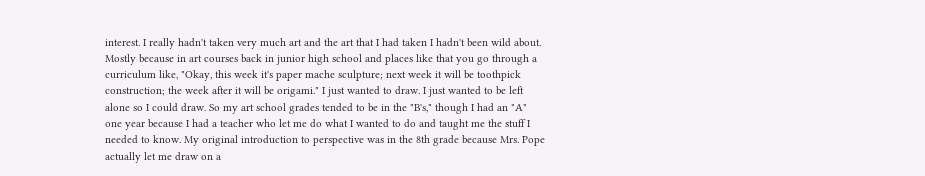interest. I really hadn't taken very much art and the art that I had taken I hadn't been wild about. Mostly because in art courses back in junior high school and places like that you go through a curriculum like, "Okay, this week it's paper mache sculpture; next week it will be toothpick construction; the week after it will be origami." I just wanted to draw. I just wanted to be left alone so I could draw. So my art school grades tended to be in the "B's," though I had an "A" one year because I had a teacher who let me do what I wanted to do and taught me the stuff I needed to know. My original introduction to perspective was in the 8th grade because Mrs. Pope actually let me draw on a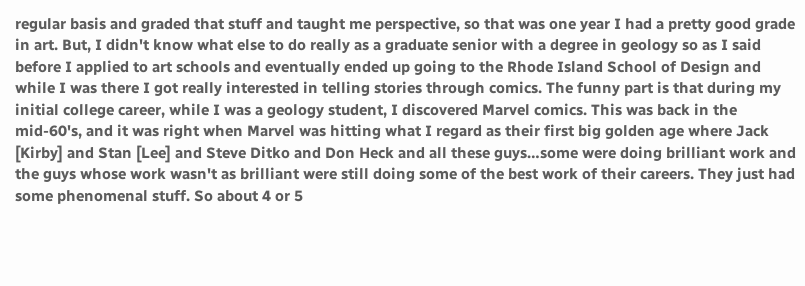regular basis and graded that stuff and taught me perspective, so that was one year I had a pretty good grade in art. But, I didn't know what else to do really as a graduate senior with a degree in geology so as I said before I applied to art schools and eventually ended up going to the Rhode Island School of Design and while I was there I got really interested in telling stories through comics. The funny part is that during my initial college career, while I was a geology student, I discovered Marvel comics. This was back in the mid-60's, and it was right when Marvel was hitting what I regard as their first big golden age where Jack [Kirby] and Stan [Lee] and Steve Ditko and Don Heck and all these guys…some were doing brilliant work and the guys whose work wasn't as brilliant were still doing some of the best work of their careers. They just had some phenomenal stuff. So about 4 or 5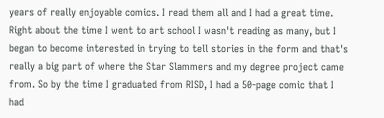years of really enjoyable comics. I read them all and I had a great time. Right about the time I went to art school I wasn't reading as many, but I began to become interested in trying to tell stories in the form and that's really a big part of where the Star Slammers and my degree project came from. So by the time I graduated from RISD, I had a 50-page comic that I had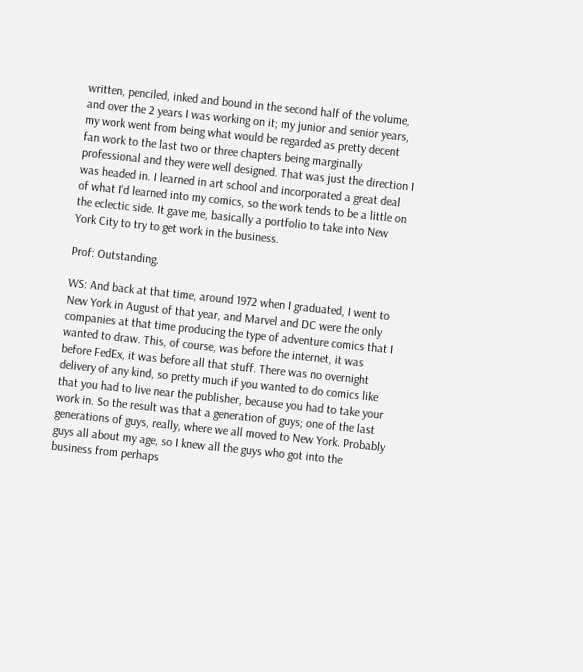written, penciled, inked and bound in the second half of the volume, and over the 2 years I was working on it; my junior and senior years, my work went from being what would be regarded as pretty decent fan work to the last two or three chapters being marginally professional and they were well designed. That was just the direction I was headed in. I learned in art school and incorporated a great deal of what I'd learned into my comics, so the work tends to be a little on the eclectic side. It gave me, basically a portfolio to take into New York City to try to get work in the business.

Prof: Outstanding.

WS: And back at that time, around 1972 when I graduated, I went to New York in August of that year, and Marvel and DC were the only companies at that time producing the type of adventure comics that I wanted to draw. This, of course, was before the internet, it was before FedEx, it was before all that stuff. There was no overnight delivery of any kind, so pretty much if you wanted to do comics like that you had to live near the publisher, because you had to take your work in. So the result was that a generation of guys; one of the last generations of guys, really, where we all moved to New York. Probably guys all about my age, so I knew all the guys who got into the business from perhaps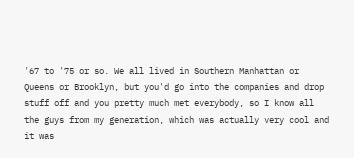'67 to '75 or so. We all lived in Southern Manhattan or Queens or Brooklyn, but you'd go into the companies and drop stuff off and you pretty much met everybody, so I know all the guys from my generation, which was actually very cool and it was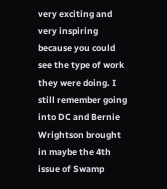very exciting and very inspiring because you could see the type of work they were doing. I still remember going into DC and Bernie Wrightson brought in maybe the 4th issue of Swamp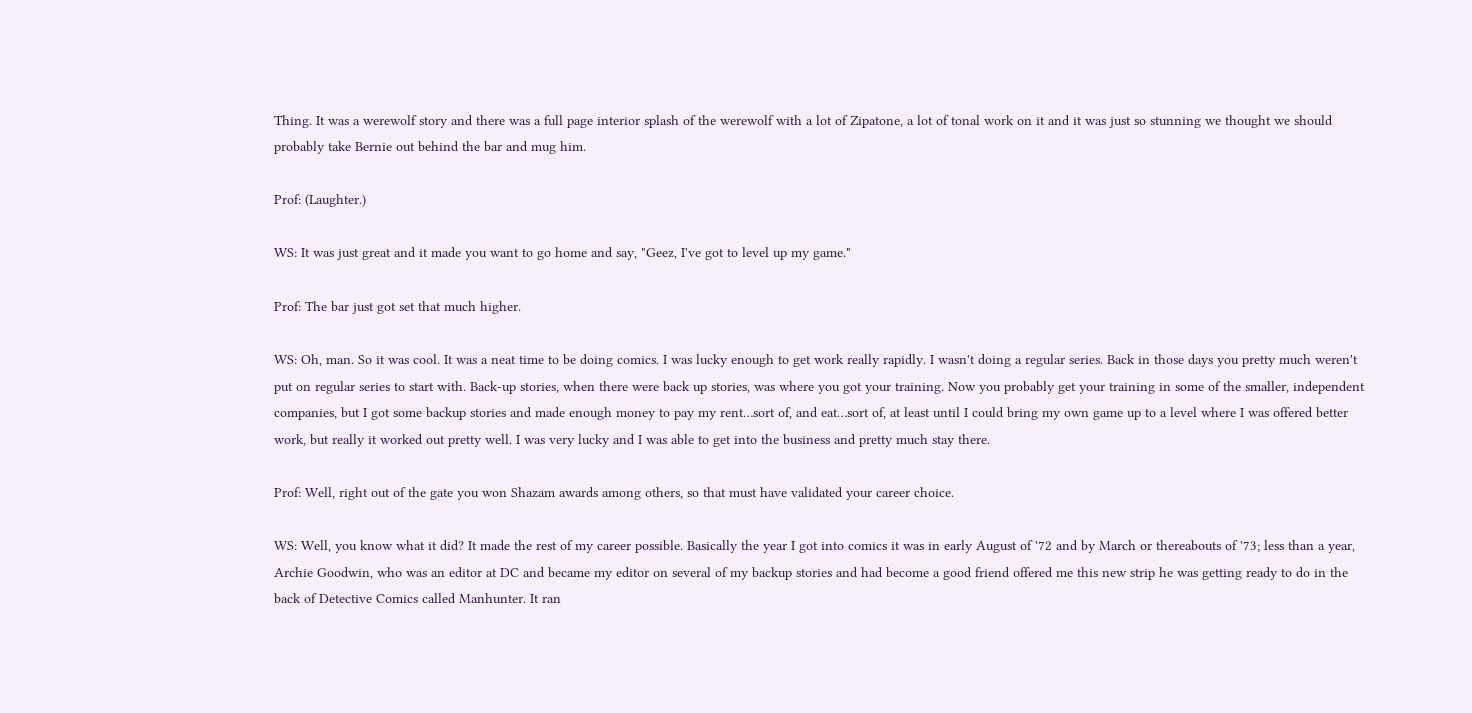Thing. It was a werewolf story and there was a full page interior splash of the werewolf with a lot of Zipatone, a lot of tonal work on it and it was just so stunning we thought we should probably take Bernie out behind the bar and mug him.

Prof: (Laughter.)

WS: It was just great and it made you want to go home and say, "Geez, I've got to level up my game."

Prof: The bar just got set that much higher.

WS: Oh, man. So it was cool. It was a neat time to be doing comics. I was lucky enough to get work really rapidly. I wasn't doing a regular series. Back in those days you pretty much weren't put on regular series to start with. Back-up stories, when there were back up stories, was where you got your training. Now you probably get your training in some of the smaller, independent companies, but I got some backup stories and made enough money to pay my rent…sort of, and eat…sort of, at least until I could bring my own game up to a level where I was offered better work, but really it worked out pretty well. I was very lucky and I was able to get into the business and pretty much stay there.

Prof: Well, right out of the gate you won Shazam awards among others, so that must have validated your career choice.

WS: Well, you know what it did? It made the rest of my career possible. Basically the year I got into comics it was in early August of '72 and by March or thereabouts of '73; less than a year, Archie Goodwin, who was an editor at DC and became my editor on several of my backup stories and had become a good friend offered me this new strip he was getting ready to do in the back of Detective Comics called Manhunter. It ran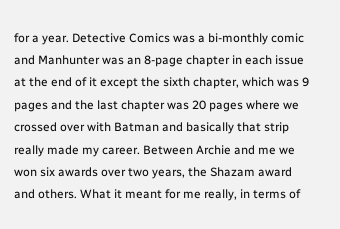for a year. Detective Comics was a bi-monthly comic and Manhunter was an 8-page chapter in each issue at the end of it except the sixth chapter, which was 9 pages and the last chapter was 20 pages where we crossed over with Batman and basically that strip really made my career. Between Archie and me we won six awards over two years, the Shazam award and others. What it meant for me really, in terms of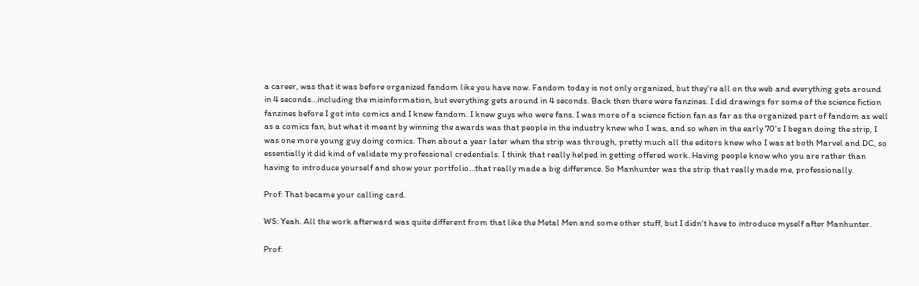a career, was that it was before organized fandom like you have now. Fandom today is not only organized, but they're all on the web and everything gets around in 4 seconds…including the misinformation, but everything gets around in 4 seconds. Back then there were fanzines. I did drawings for some of the science fiction fanzines before I got into comics and I knew fandom. I knew guys who were fans. I was more of a science fiction fan as far as the organized part of fandom as well as a comics fan, but what it meant by winning the awards was that people in the industry knew who I was, and so when in the early 70's I began doing the strip, I was one more young guy doing comics. Then about a year later when the strip was through, pretty much all the editors knew who I was at both Marvel and DC, so essentially it did kind of validate my professional credentials. I think that really helped in getting offered work. Having people know who you are rather than having to introduce yourself and show your portfolio…that really made a big difference. So Manhunter was the strip that really made me, professionally.

Prof: That became your calling card.

WS: Yeah. All the work afterward was quite different from that like the Metal Men and some other stuff, but I didn't have to introduce myself after Manhunter.

Prof: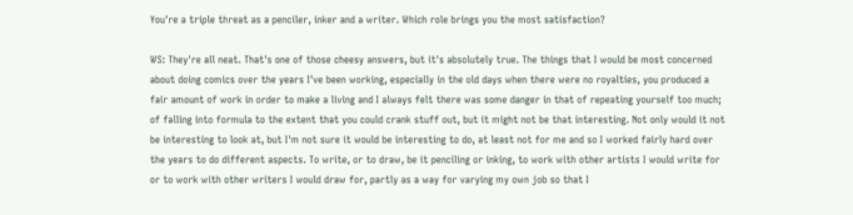You're a triple threat as a penciler, inker and a writer. Which role brings you the most satisfaction?

WS: They're all neat. That's one of those cheesy answers, but it's absolutely true. The things that I would be most concerned about doing comics over the years I've been working, especially in the old days when there were no royalties, you produced a fair amount of work in order to make a living and I always felt there was some danger in that of repeating yourself too much; of falling into formula to the extent that you could crank stuff out, but it might not be that interesting. Not only would it not be interesting to look at, but I'm not sure it would be interesting to do, at least not for me and so I worked fairly hard over the years to do different aspects. To write, or to draw, be it penciling or inking, to work with other artists I would write for or to work with other writers I would draw for, partly as a way for varying my own job so that I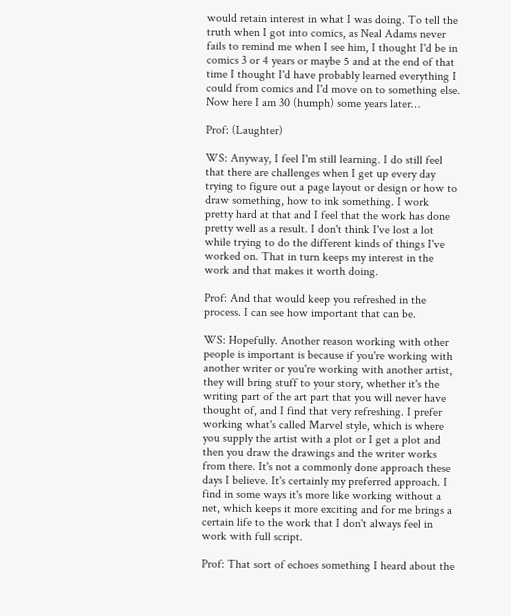would retain interest in what I was doing. To tell the truth when I got into comics, as Neal Adams never fails to remind me when I see him, I thought I'd be in comics 3 or 4 years or maybe 5 and at the end of that time I thought I'd have probably learned everything I could from comics and I'd move on to something else. Now here I am 30 (humph) some years later…

Prof: (Laughter)

WS: Anyway, I feel I'm still learning. I do still feel that there are challenges when I get up every day trying to figure out a page layout or design or how to draw something, how to ink something. I work pretty hard at that and I feel that the work has done pretty well as a result. I don't think I've lost a lot while trying to do the different kinds of things I've worked on. That in turn keeps my interest in the work and that makes it worth doing.

Prof: And that would keep you refreshed in the process. I can see how important that can be.

WS: Hopefully. Another reason working with other people is important is because if you're working with another writer or you're working with another artist, they will bring stuff to your story, whether it's the writing part of the art part that you will never have thought of, and I find that very refreshing. I prefer working what's called Marvel style, which is where you supply the artist with a plot or I get a plot and then you draw the drawings and the writer works from there. It's not a commonly done approach these days I believe. It's certainly my preferred approach. I find in some ways it's more like working without a net, which keeps it more exciting and for me brings a certain life to the work that I don't always feel in work with full script.

Prof: That sort of echoes something I heard about the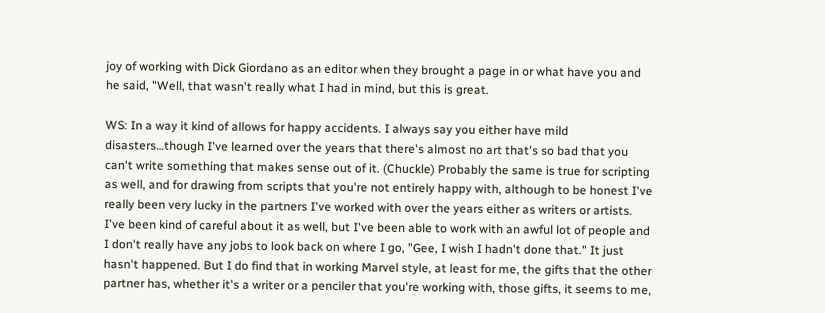joy of working with Dick Giordano as an editor when they brought a page in or what have you and he said, "Well, that wasn't really what I had in mind, but this is great.

WS: In a way it kind of allows for happy accidents. I always say you either have mild disasters…though I've learned over the years that there's almost no art that's so bad that you can't write something that makes sense out of it. (Chuckle) Probably the same is true for scripting as well, and for drawing from scripts that you're not entirely happy with, although to be honest I've really been very lucky in the partners I've worked with over the years either as writers or artists. I've been kind of careful about it as well, but I've been able to work with an awful lot of people and I don't really have any jobs to look back on where I go, "Gee, I wish I hadn't done that." It just hasn't happened. But I do find that in working Marvel style, at least for me, the gifts that the other partner has, whether it's a writer or a penciler that you're working with, those gifts, it seems to me,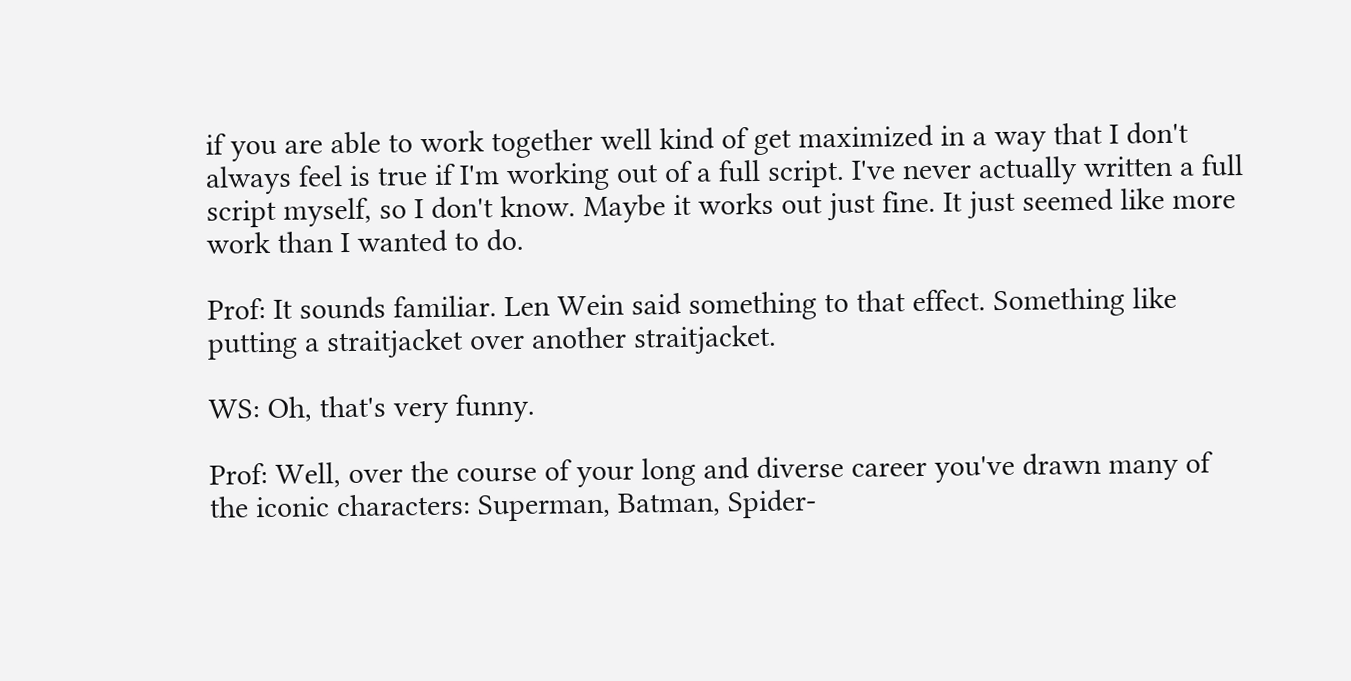if you are able to work together well kind of get maximized in a way that I don't always feel is true if I'm working out of a full script. I've never actually written a full script myself, so I don't know. Maybe it works out just fine. It just seemed like more work than I wanted to do.

Prof: It sounds familiar. Len Wein said something to that effect. Something like putting a straitjacket over another straitjacket.

WS: Oh, that's very funny.

Prof: Well, over the course of your long and diverse career you've drawn many of the iconic characters: Superman, Batman, Spider-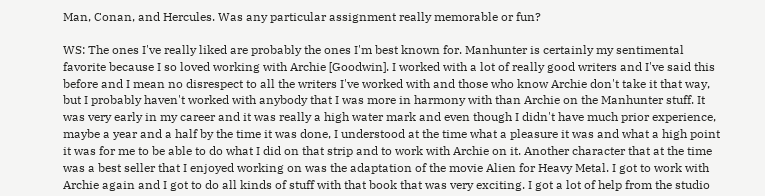Man, Conan, and Hercules. Was any particular assignment really memorable or fun?

WS: The ones I've really liked are probably the ones I'm best known for. Manhunter is certainly my sentimental favorite because I so loved working with Archie [Goodwin]. I worked with a lot of really good writers and I've said this before and I mean no disrespect to all the writers I've worked with and those who know Archie don't take it that way, but I probably haven't worked with anybody that I was more in harmony with than Archie on the Manhunter stuff. It was very early in my career and it was really a high water mark and even though I didn't have much prior experience, maybe a year and a half by the time it was done, I understood at the time what a pleasure it was and what a high point it was for me to be able to do what I did on that strip and to work with Archie on it. Another character that at the time was a best seller that I enjoyed working on was the adaptation of the movie Alien for Heavy Metal. I got to work with Archie again and I got to do all kinds of stuff with that book that was very exciting. I got a lot of help from the studio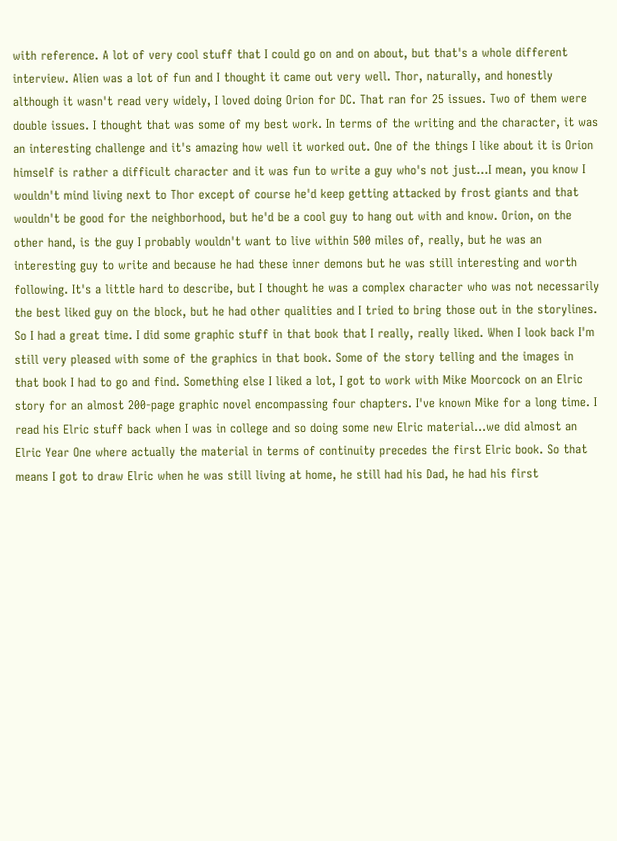with reference. A lot of very cool stuff that I could go on and on about, but that's a whole different interview. Alien was a lot of fun and I thought it came out very well. Thor, naturally, and honestly although it wasn't read very widely, I loved doing Orion for DC. That ran for 25 issues. Two of them were double issues. I thought that was some of my best work. In terms of the writing and the character, it was an interesting challenge and it's amazing how well it worked out. One of the things I like about it is Orion himself is rather a difficult character and it was fun to write a guy who's not just…I mean, you know I wouldn't mind living next to Thor except of course he'd keep getting attacked by frost giants and that wouldn't be good for the neighborhood, but he'd be a cool guy to hang out with and know. Orion, on the other hand, is the guy I probably wouldn't want to live within 500 miles of, really, but he was an interesting guy to write and because he had these inner demons but he was still interesting and worth following. It's a little hard to describe, but I thought he was a complex character who was not necessarily the best liked guy on the block, but he had other qualities and I tried to bring those out in the storylines. So I had a great time. I did some graphic stuff in that book that I really, really liked. When I look back I'm still very pleased with some of the graphics in that book. Some of the story telling and the images in that book I had to go and find. Something else I liked a lot, I got to work with Mike Moorcock on an Elric story for an almost 200-page graphic novel encompassing four chapters. I've known Mike for a long time. I read his Elric stuff back when I was in college and so doing some new Elric material…we did almost an Elric Year One where actually the material in terms of continuity precedes the first Elric book. So that means I got to draw Elric when he was still living at home, he still had his Dad, he had his first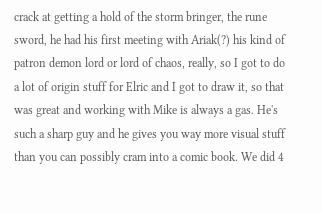crack at getting a hold of the storm bringer, the rune sword, he had his first meeting with Ariak(?) his kind of patron demon lord or lord of chaos, really, so I got to do a lot of origin stuff for Elric and I got to draw it, so that was great and working with Mike is always a gas. He's such a sharp guy and he gives you way more visual stuff than you can possibly cram into a comic book. We did 4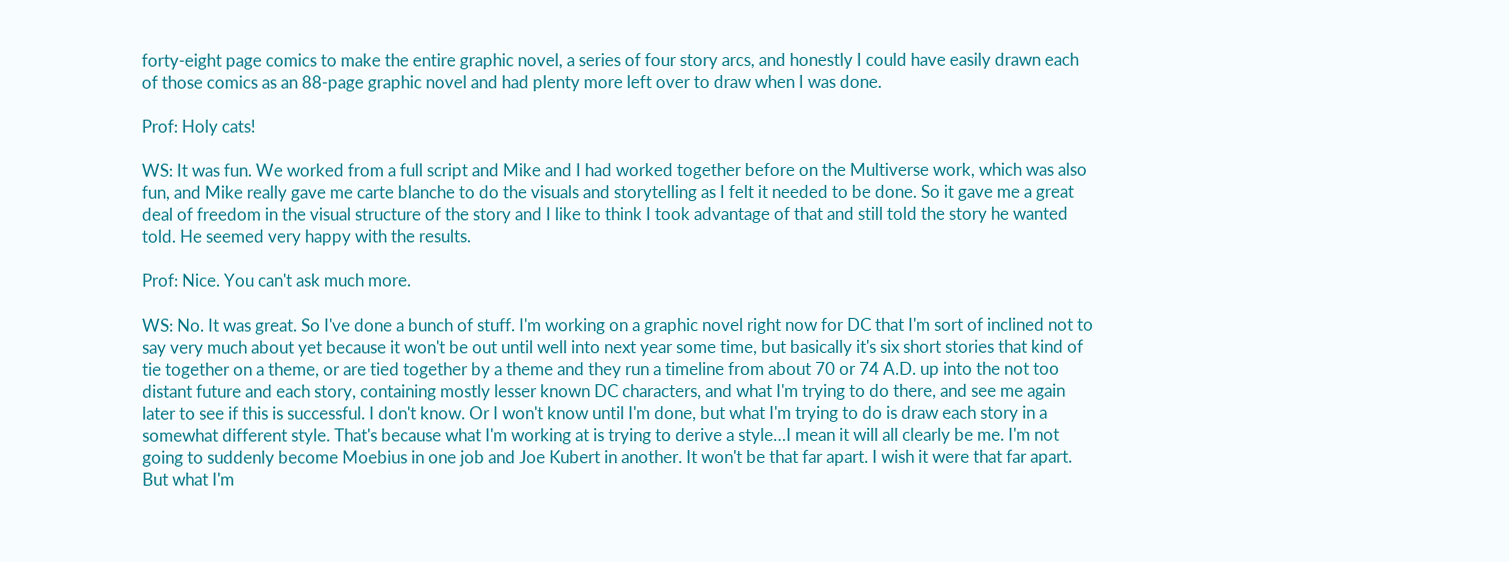forty-eight page comics to make the entire graphic novel, a series of four story arcs, and honestly I could have easily drawn each of those comics as an 88-page graphic novel and had plenty more left over to draw when I was done.

Prof: Holy cats!

WS: It was fun. We worked from a full script and Mike and I had worked together before on the Multiverse work, which was also fun, and Mike really gave me carte blanche to do the visuals and storytelling as I felt it needed to be done. So it gave me a great deal of freedom in the visual structure of the story and I like to think I took advantage of that and still told the story he wanted told. He seemed very happy with the results.

Prof: Nice. You can't ask much more.

WS: No. It was great. So I've done a bunch of stuff. I'm working on a graphic novel right now for DC that I'm sort of inclined not to say very much about yet because it won't be out until well into next year some time, but basically it's six short stories that kind of tie together on a theme, or are tied together by a theme and they run a timeline from about 70 or 74 A.D. up into the not too distant future and each story, containing mostly lesser known DC characters, and what I'm trying to do there, and see me again later to see if this is successful. I don't know. Or I won't know until I'm done, but what I'm trying to do is draw each story in a somewhat different style. That's because what I'm working at is trying to derive a style…I mean it will all clearly be me. I'm not going to suddenly become Moebius in one job and Joe Kubert in another. It won't be that far apart. I wish it were that far apart. But what I'm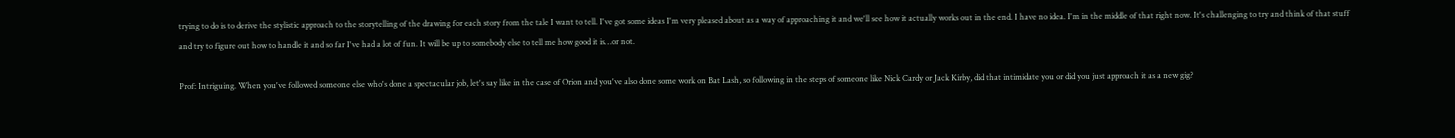trying to do is to derive the stylistic approach to the storytelling of the drawing for each story from the tale I want to tell. I've got some ideas I'm very pleased about as a way of approaching it and we'll see how it actually works out in the end. I have no idea. I'm in the middle of that right now. It's challenging to try and think of that stuff and try to figure out how to handle it and so far I've had a lot of fun. It will be up to somebody else to tell me how good it is…or not.

Prof: Intriguing. When you've followed someone else who's done a spectacular job, let's say like in the case of Orion and you've also done some work on Bat Lash, so following in the steps of someone like Nick Cardy or Jack Kirby, did that intimidate you or did you just approach it as a new gig?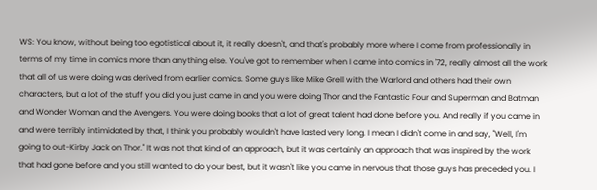WS: You know, without being too egotistical about it, it really doesn't, and that's probably more where I come from professionally in terms of my time in comics more than anything else. You've got to remember when I came into comics in '72, really almost all the work that all of us were doing was derived from earlier comics. Some guys like Mike Grell with the Warlord and others had their own characters, but a lot of the stuff you did you just came in and you were doing Thor and the Fantastic Four and Superman and Batman and Wonder Woman and the Avengers. You were doing books that a lot of great talent had done before you. And really if you came in and were terribly intimidated by that, I think you probably wouldn't have lasted very long. I mean I didn't come in and say, "Well, I'm going to out-Kirby Jack on Thor." It was not that kind of an approach, but it was certainly an approach that was inspired by the work that had gone before and you still wanted to do your best, but it wasn't like you came in nervous that those guys has preceded you. I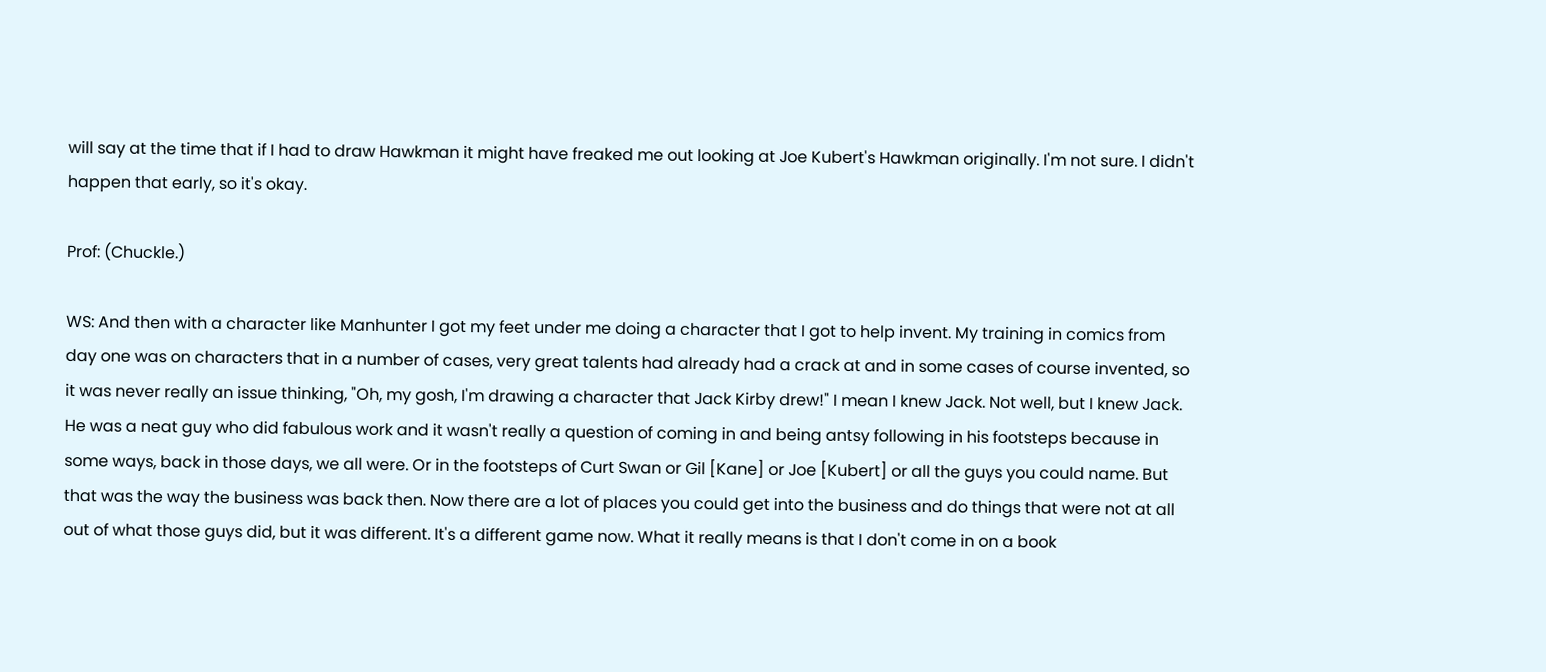will say at the time that if I had to draw Hawkman it might have freaked me out looking at Joe Kubert's Hawkman originally. I'm not sure. I didn't happen that early, so it's okay.

Prof: (Chuckle.)

WS: And then with a character like Manhunter I got my feet under me doing a character that I got to help invent. My training in comics from day one was on characters that in a number of cases, very great talents had already had a crack at and in some cases of course invented, so it was never really an issue thinking, "Oh, my gosh, I'm drawing a character that Jack Kirby drew!" I mean I knew Jack. Not well, but I knew Jack. He was a neat guy who did fabulous work and it wasn't really a question of coming in and being antsy following in his footsteps because in some ways, back in those days, we all were. Or in the footsteps of Curt Swan or Gil [Kane] or Joe [Kubert] or all the guys you could name. But that was the way the business was back then. Now there are a lot of places you could get into the business and do things that were not at all out of what those guys did, but it was different. It's a different game now. What it really means is that I don't come in on a book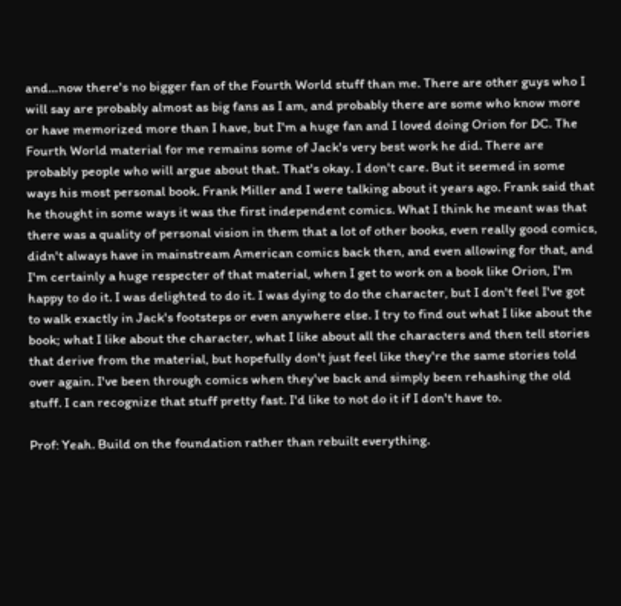and…now there's no bigger fan of the Fourth World stuff than me. There are other guys who I will say are probably almost as big fans as I am, and probably there are some who know more or have memorized more than I have, but I'm a huge fan and I loved doing Orion for DC. The Fourth World material for me remains some of Jack's very best work he did. There are probably people who will argue about that. That's okay. I don't care. But it seemed in some ways his most personal book. Frank Miller and I were talking about it years ago. Frank said that he thought in some ways it was the first independent comics. What I think he meant was that there was a quality of personal vision in them that a lot of other books, even really good comics, didn't always have in mainstream American comics back then, and even allowing for that, and I'm certainly a huge respecter of that material, when I get to work on a book like Orion, I'm happy to do it. I was delighted to do it. I was dying to do the character, but I don't feel I've got to walk exactly in Jack's footsteps or even anywhere else. I try to find out what I like about the book; what I like about the character, what I like about all the characters and then tell stories that derive from the material, but hopefully don't just feel like they're the same stories told over again. I've been through comics when they've back and simply been rehashing the old stuff. I can recognize that stuff pretty fast. I'd like to not do it if I don't have to.

Prof: Yeah. Build on the foundation rather than rebuilt everything.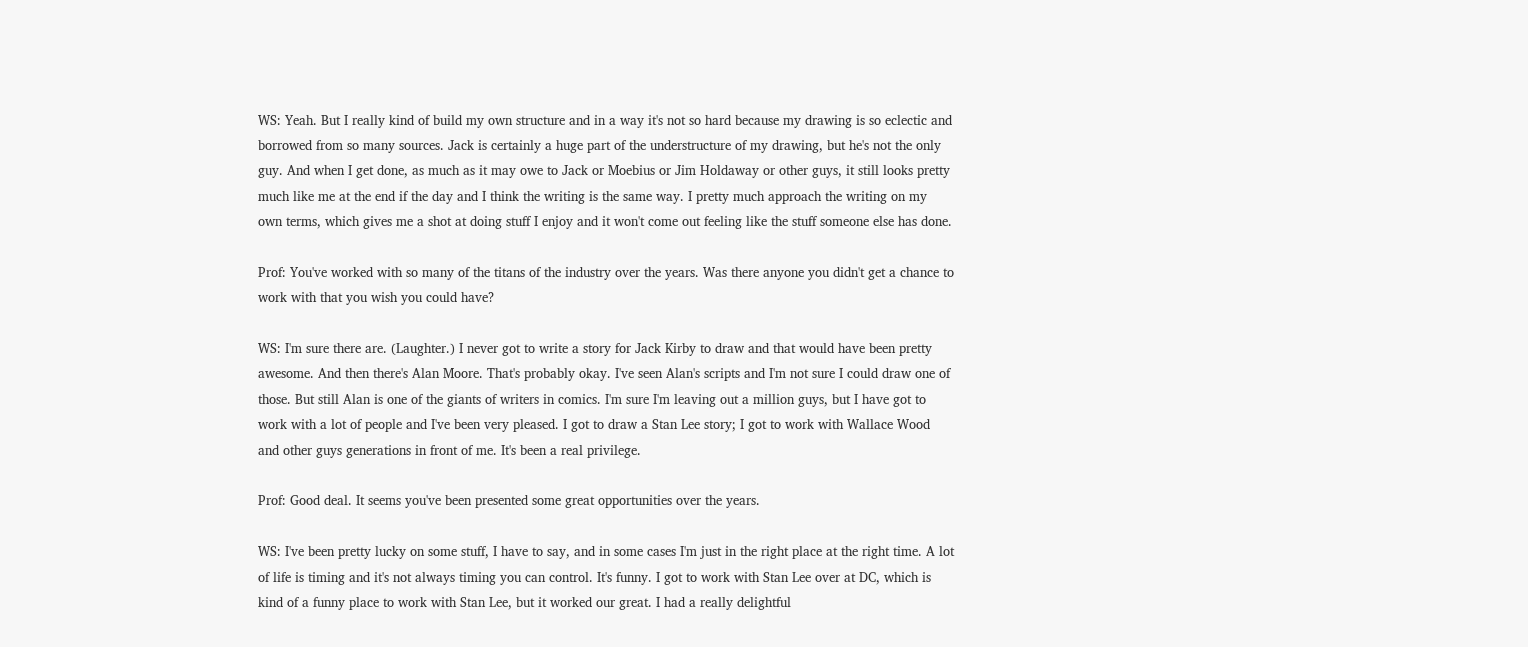WS: Yeah. But I really kind of build my own structure and in a way it's not so hard because my drawing is so eclectic and borrowed from so many sources. Jack is certainly a huge part of the understructure of my drawing, but he's not the only guy. And when I get done, as much as it may owe to Jack or Moebius or Jim Holdaway or other guys, it still looks pretty much like me at the end if the day and I think the writing is the same way. I pretty much approach the writing on my own terms, which gives me a shot at doing stuff I enjoy and it won't come out feeling like the stuff someone else has done.

Prof: You've worked with so many of the titans of the industry over the years. Was there anyone you didn't get a chance to work with that you wish you could have?

WS: I'm sure there are. (Laughter.) I never got to write a story for Jack Kirby to draw and that would have been pretty awesome. And then there's Alan Moore. That's probably okay. I've seen Alan's scripts and I'm not sure I could draw one of those. But still Alan is one of the giants of writers in comics. I'm sure I'm leaving out a million guys, but I have got to work with a lot of people and I've been very pleased. I got to draw a Stan Lee story; I got to work with Wallace Wood and other guys generations in front of me. It's been a real privilege.

Prof: Good deal. It seems you've been presented some great opportunities over the years.

WS: I've been pretty lucky on some stuff, I have to say, and in some cases I'm just in the right place at the right time. A lot of life is timing and it's not always timing you can control. It's funny. I got to work with Stan Lee over at DC, which is kind of a funny place to work with Stan Lee, but it worked our great. I had a really delightful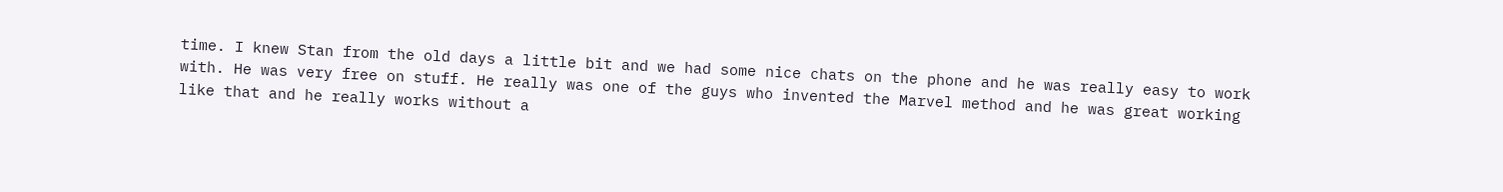time. I knew Stan from the old days a little bit and we had some nice chats on the phone and he was really easy to work with. He was very free on stuff. He really was one of the guys who invented the Marvel method and he was great working like that and he really works without a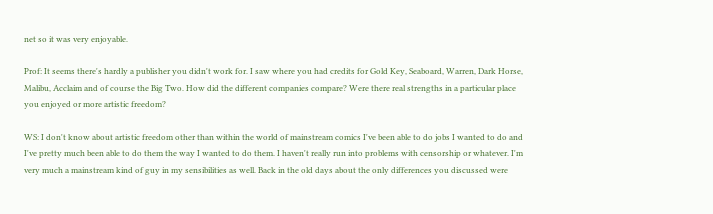net so it was very enjoyable.

Prof: It seems there's hardly a publisher you didn't work for. I saw where you had credits for Gold Key, Seaboard, Warren, Dark Horse, Malibu, Acclaim and of course the Big Two. How did the different companies compare? Were there real strengths in a particular place you enjoyed or more artistic freedom?

WS: I don't know about artistic freedom other than within the world of mainstream comics I've been able to do jobs I wanted to do and I've pretty much been able to do them the way I wanted to do them. I haven't really run into problems with censorship or whatever. I'm very much a mainstream kind of guy in my sensibilities as well. Back in the old days about the only differences you discussed were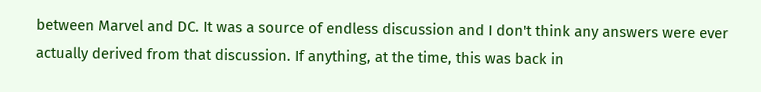between Marvel and DC. It was a source of endless discussion and I don't think any answers were ever actually derived from that discussion. If anything, at the time, this was back in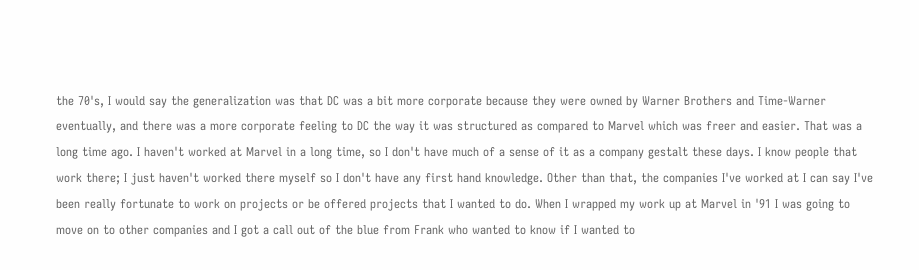the 70's, I would say the generalization was that DC was a bit more corporate because they were owned by Warner Brothers and Time-Warner eventually, and there was a more corporate feeling to DC the way it was structured as compared to Marvel which was freer and easier. That was a long time ago. I haven't worked at Marvel in a long time, so I don't have much of a sense of it as a company gestalt these days. I know people that work there; I just haven't worked there myself so I don't have any first hand knowledge. Other than that, the companies I've worked at I can say I've been really fortunate to work on projects or be offered projects that I wanted to do. When I wrapped my work up at Marvel in '91 I was going to move on to other companies and I got a call out of the blue from Frank who wanted to know if I wanted to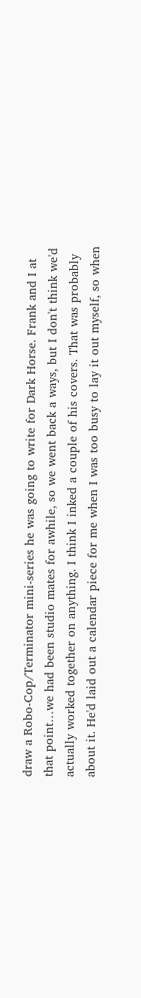draw a Robo-Cop/Terminator mini-series he was going to write for Dark Horse. Frank and I at that point…we had been studio mates for awhile, so we went back a ways, but I don't think we'd actually worked together on anything. I think I inked a couple of his covers. That was probably about it. He'd laid out a calendar piece for me when I was too busy to lay it out myself, so when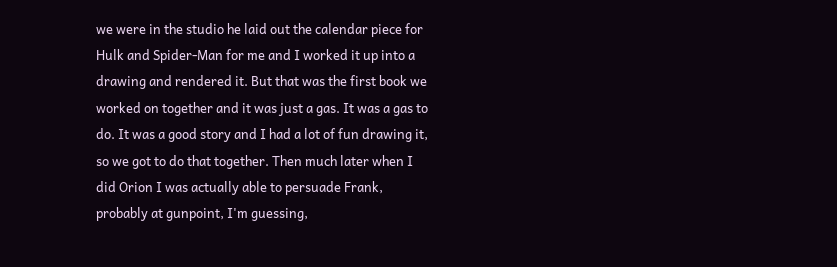we were in the studio he laid out the calendar piece for Hulk and Spider-Man for me and I worked it up into a drawing and rendered it. But that was the first book we worked on together and it was just a gas. It was a gas to do. It was a good story and I had a lot of fun drawing it, so we got to do that together. Then much later when I did Orion I was actually able to persuade Frank, probably at gunpoint, I'm guessing,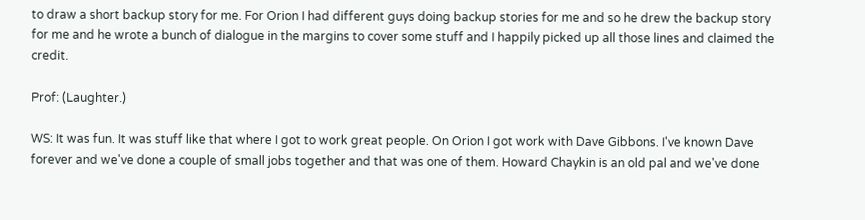to draw a short backup story for me. For Orion I had different guys doing backup stories for me and so he drew the backup story for me and he wrote a bunch of dialogue in the margins to cover some stuff and I happily picked up all those lines and claimed the credit.

Prof: (Laughter.)

WS: It was fun. It was stuff like that where I got to work great people. On Orion I got work with Dave Gibbons. I've known Dave forever and we've done a couple of small jobs together and that was one of them. Howard Chaykin is an old pal and we've done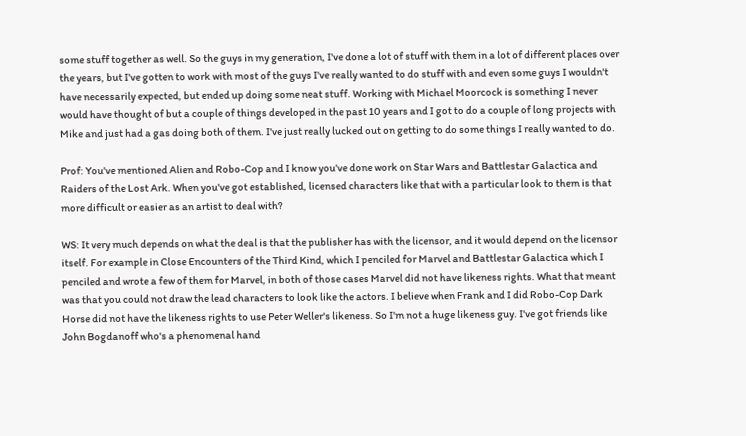some stuff together as well. So the guys in my generation, I've done a lot of stuff with them in a lot of different places over the years, but I've gotten to work with most of the guys I've really wanted to do stuff with and even some guys I wouldn't have necessarily expected, but ended up doing some neat stuff. Working with Michael Moorcock is something I never would have thought of but a couple of things developed in the past 10 years and I got to do a couple of long projects with Mike and just had a gas doing both of them. I've just really lucked out on getting to do some things I really wanted to do.

Prof: You've mentioned Alien and Robo-Cop and I know you've done work on Star Wars and Battlestar Galactica and Raiders of the Lost Ark. When you've got established, licensed characters like that with a particular look to them is that more difficult or easier as an artist to deal with?

WS: It very much depends on what the deal is that the publisher has with the licensor, and it would depend on the licensor itself. For example in Close Encounters of the Third Kind, which I penciled for Marvel and Battlestar Galactica which I penciled and wrote a few of them for Marvel, in both of those cases Marvel did not have likeness rights. What that meant was that you could not draw the lead characters to look like the actors. I believe when Frank and I did Robo-Cop Dark Horse did not have the likeness rights to use Peter Weller's likeness. So I'm not a huge likeness guy. I've got friends like John Bogdanoff who's a phenomenal hand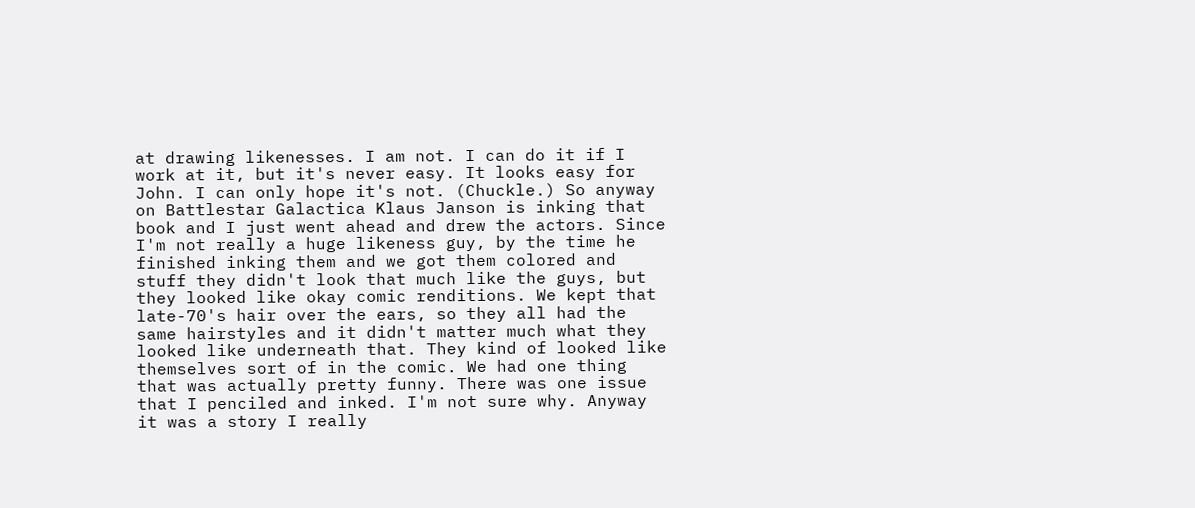at drawing likenesses. I am not. I can do it if I work at it, but it's never easy. It looks easy for John. I can only hope it's not. (Chuckle.) So anyway on Battlestar Galactica Klaus Janson is inking that book and I just went ahead and drew the actors. Since I'm not really a huge likeness guy, by the time he finished inking them and we got them colored and stuff they didn't look that much like the guys, but they looked like okay comic renditions. We kept that late-70's hair over the ears, so they all had the same hairstyles and it didn't matter much what they looked like underneath that. They kind of looked like themselves sort of in the comic. We had one thing that was actually pretty funny. There was one issue that I penciled and inked. I'm not sure why. Anyway it was a story I really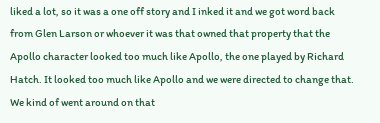liked a lot, so it was a one off story and I inked it and we got word back from Glen Larson or whoever it was that owned that property that the Apollo character looked too much like Apollo, the one played by Richard Hatch. It looked too much like Apollo and we were directed to change that. We kind of went around on that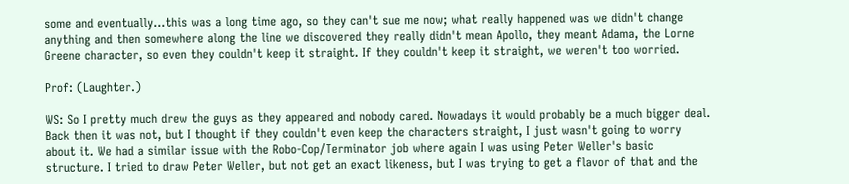some and eventually…this was a long time ago, so they can't sue me now; what really happened was we didn't change anything and then somewhere along the line we discovered they really didn't mean Apollo, they meant Adama, the Lorne Greene character, so even they couldn't keep it straight. If they couldn't keep it straight, we weren't too worried.

Prof: (Laughter.)

WS: So I pretty much drew the guys as they appeared and nobody cared. Nowadays it would probably be a much bigger deal. Back then it was not, but I thought if they couldn't even keep the characters straight, I just wasn't going to worry about it. We had a similar issue with the Robo-Cop/Terminator job where again I was using Peter Weller's basic structure. I tried to draw Peter Weller, but not get an exact likeness, but I was trying to get a flavor of that and the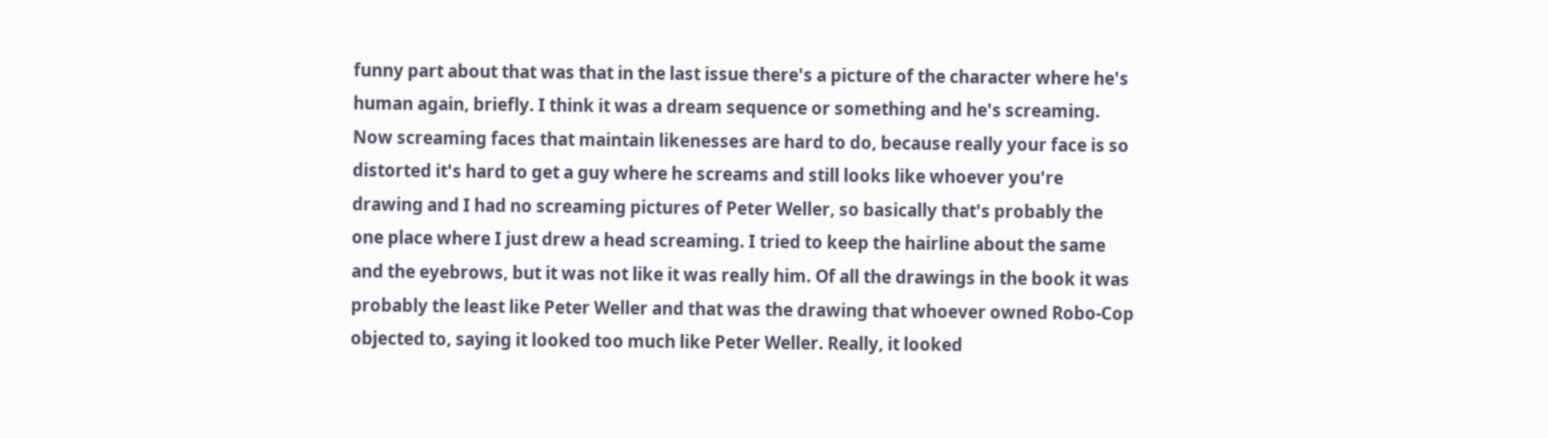funny part about that was that in the last issue there's a picture of the character where he's human again, briefly. I think it was a dream sequence or something and he's screaming. Now screaming faces that maintain likenesses are hard to do, because really your face is so distorted it's hard to get a guy where he screams and still looks like whoever you're drawing and I had no screaming pictures of Peter Weller, so basically that's probably the one place where I just drew a head screaming. I tried to keep the hairline about the same and the eyebrows, but it was not like it was really him. Of all the drawings in the book it was probably the least like Peter Weller and that was the drawing that whoever owned Robo-Cop objected to, saying it looked too much like Peter Weller. Really, it looked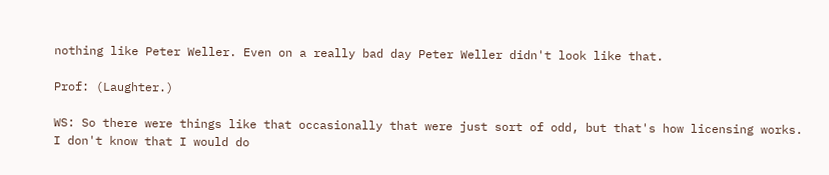nothing like Peter Weller. Even on a really bad day Peter Weller didn't look like that.

Prof: (Laughter.)

WS: So there were things like that occasionally that were just sort of odd, but that's how licensing works. I don't know that I would do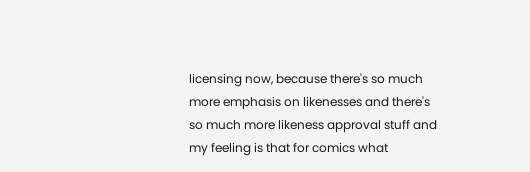licensing now, because there's so much more emphasis on likenesses and there's so much more likeness approval stuff and my feeling is that for comics what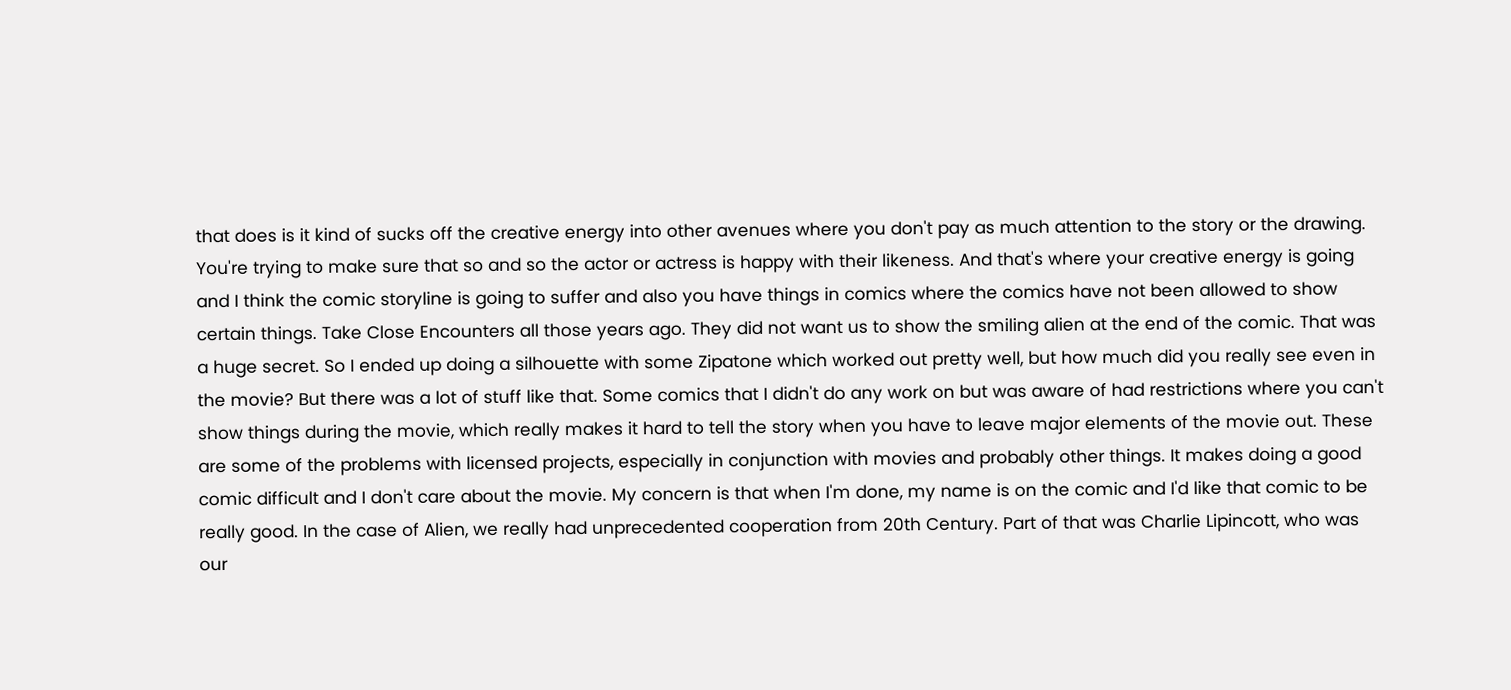that does is it kind of sucks off the creative energy into other avenues where you don't pay as much attention to the story or the drawing. You're trying to make sure that so and so the actor or actress is happy with their likeness. And that's where your creative energy is going and I think the comic storyline is going to suffer and also you have things in comics where the comics have not been allowed to show certain things. Take Close Encounters all those years ago. They did not want us to show the smiling alien at the end of the comic. That was a huge secret. So I ended up doing a silhouette with some Zipatone which worked out pretty well, but how much did you really see even in the movie? But there was a lot of stuff like that. Some comics that I didn't do any work on but was aware of had restrictions where you can't show things during the movie, which really makes it hard to tell the story when you have to leave major elements of the movie out. These are some of the problems with licensed projects, especially in conjunction with movies and probably other things. It makes doing a good comic difficult and I don't care about the movie. My concern is that when I'm done, my name is on the comic and I'd like that comic to be really good. In the case of Alien, we really had unprecedented cooperation from 20th Century. Part of that was Charlie Lipincott, who was our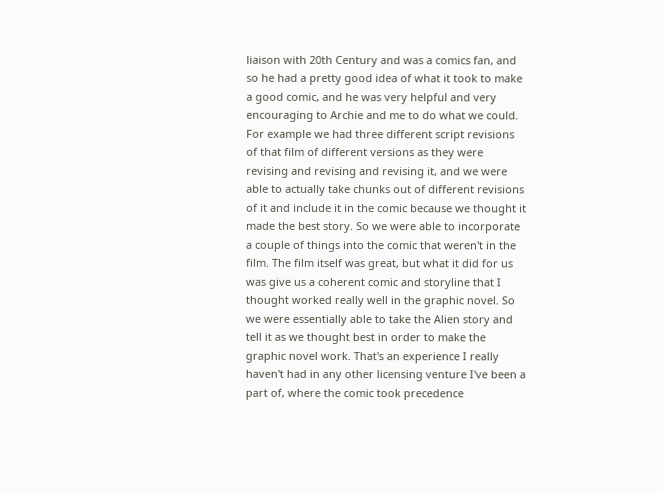liaison with 20th Century and was a comics fan, and so he had a pretty good idea of what it took to make a good comic, and he was very helpful and very encouraging to Archie and me to do what we could. For example we had three different script revisions of that film of different versions as they were revising and revising and revising it, and we were able to actually take chunks out of different revisions of it and include it in the comic because we thought it made the best story. So we were able to incorporate a couple of things into the comic that weren't in the film. The film itself was great, but what it did for us was give us a coherent comic and storyline that I thought worked really well in the graphic novel. So we were essentially able to take the Alien story and tell it as we thought best in order to make the graphic novel work. That's an experience I really haven't had in any other licensing venture I've been a part of, where the comic took precedence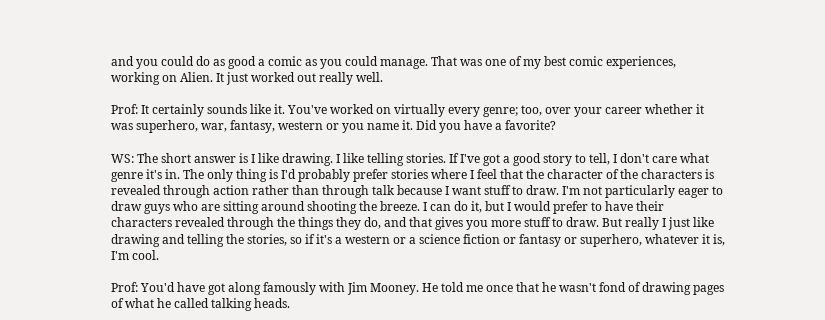and you could do as good a comic as you could manage. That was one of my best comic experiences, working on Alien. It just worked out really well.

Prof: It certainly sounds like it. You've worked on virtually every genre; too, over your career whether it was superhero, war, fantasy, western or you name it. Did you have a favorite?

WS: The short answer is I like drawing. I like telling stories. If I've got a good story to tell, I don't care what genre it's in. The only thing is I'd probably prefer stories where I feel that the character of the characters is revealed through action rather than through talk because I want stuff to draw. I'm not particularly eager to draw guys who are sitting around shooting the breeze. I can do it, but I would prefer to have their characters revealed through the things they do, and that gives you more stuff to draw. But really I just like drawing and telling the stories, so if it's a western or a science fiction or fantasy or superhero, whatever it is, I'm cool.

Prof: You'd have got along famously with Jim Mooney. He told me once that he wasn't fond of drawing pages of what he called talking heads.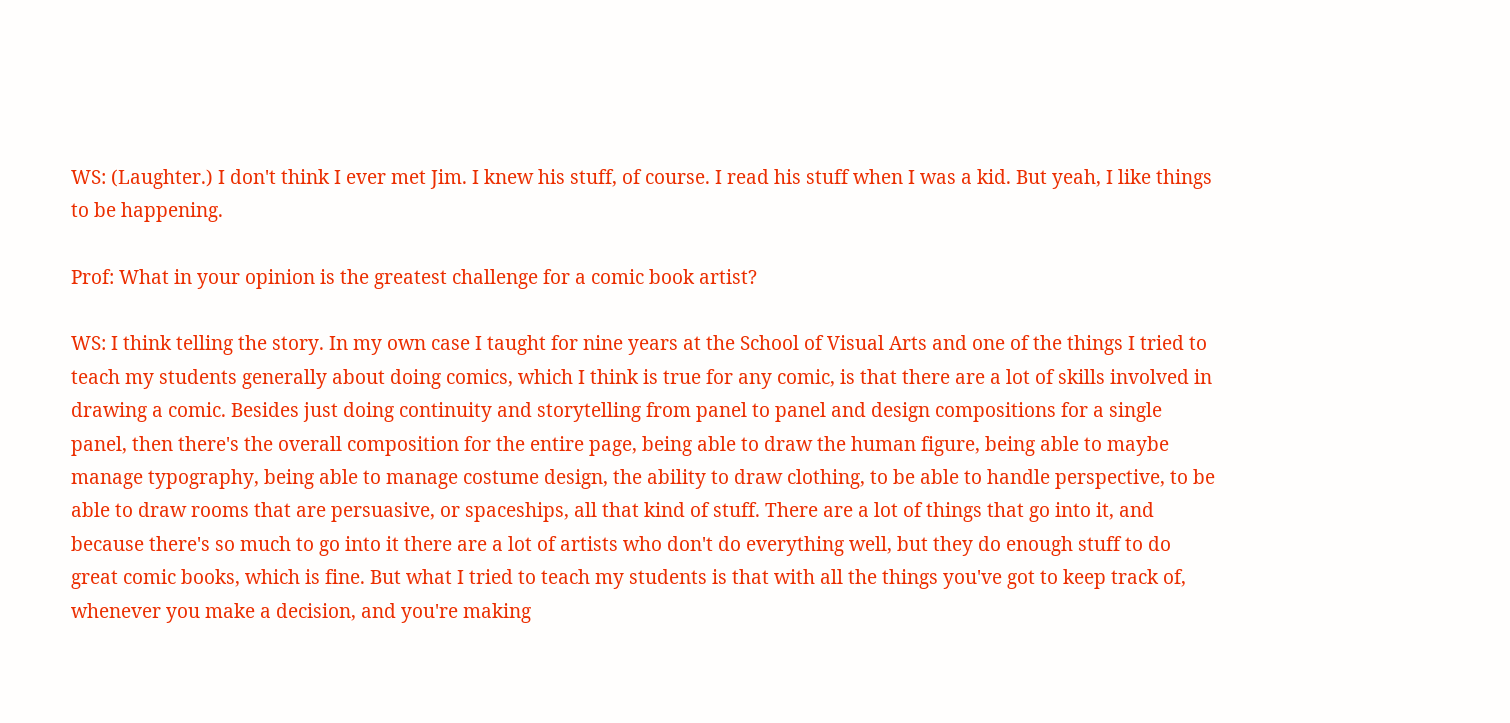WS: (Laughter.) I don't think I ever met Jim. I knew his stuff, of course. I read his stuff when I was a kid. But yeah, I like things to be happening.

Prof: What in your opinion is the greatest challenge for a comic book artist?

WS: I think telling the story. In my own case I taught for nine years at the School of Visual Arts and one of the things I tried to teach my students generally about doing comics, which I think is true for any comic, is that there are a lot of skills involved in drawing a comic. Besides just doing continuity and storytelling from panel to panel and design compositions for a single panel, then there's the overall composition for the entire page, being able to draw the human figure, being able to maybe manage typography, being able to manage costume design, the ability to draw clothing, to be able to handle perspective, to be able to draw rooms that are persuasive, or spaceships, all that kind of stuff. There are a lot of things that go into it, and because there's so much to go into it there are a lot of artists who don't do everything well, but they do enough stuff to do great comic books, which is fine. But what I tried to teach my students is that with all the things you've got to keep track of, whenever you make a decision, and you're making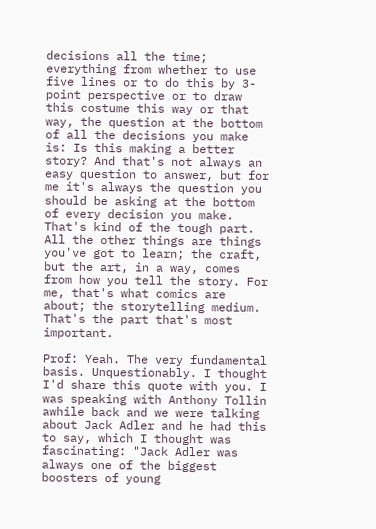decisions all the time; everything from whether to use five lines or to do this by 3-point perspective or to draw this costume this way or that way, the question at the bottom of all the decisions you make is: Is this making a better story? And that's not always an easy question to answer, but for me it's always the question you should be asking at the bottom of every decision you make. That's kind of the tough part. All the other things are things you've got to learn; the craft, but the art, in a way, comes from how you tell the story. For me, that's what comics are about; the storytelling medium. That's the part that's most important.

Prof: Yeah. The very fundamental basis. Unquestionably. I thought I'd share this quote with you. I was speaking with Anthony Tollin awhile back and we were talking about Jack Adler and he had this to say, which I thought was fascinating: "Jack Adler was always one of the biggest boosters of young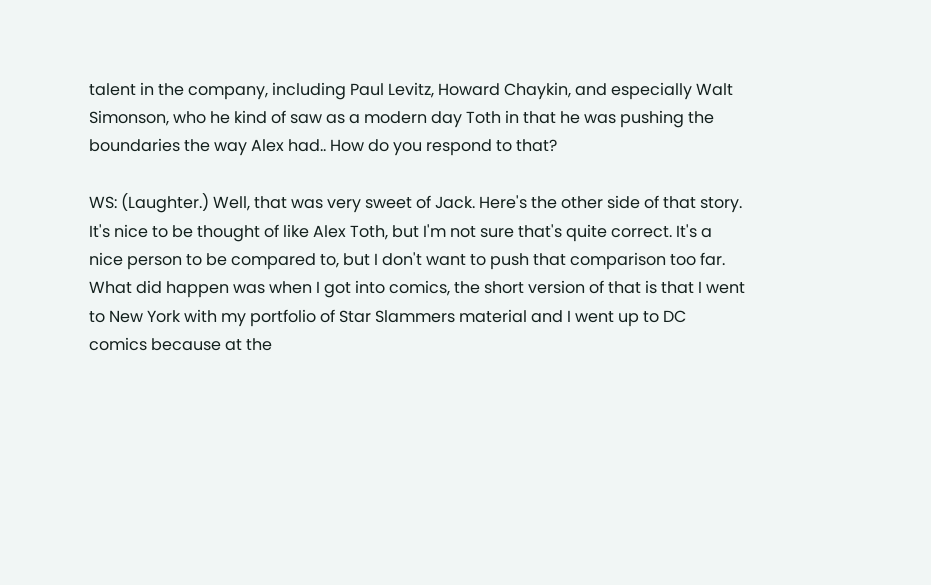talent in the company, including Paul Levitz, Howard Chaykin, and especially Walt Simonson, who he kind of saw as a modern day Toth in that he was pushing the boundaries the way Alex had.. How do you respond to that?

WS: (Laughter.) Well, that was very sweet of Jack. Here's the other side of that story. It's nice to be thought of like Alex Toth, but I'm not sure that's quite correct. It's a nice person to be compared to, but I don't want to push that comparison too far. What did happen was when I got into comics, the short version of that is that I went to New York with my portfolio of Star Slammers material and I went up to DC comics because at the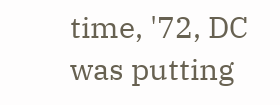time, '72, DC was putting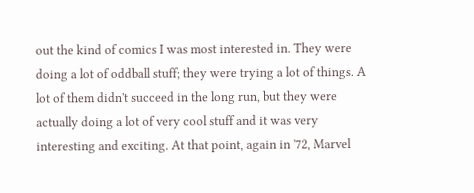out the kind of comics I was most interested in. They were doing a lot of oddball stuff; they were trying a lot of things. A lot of them didn't succeed in the long run, but they were actually doing a lot of very cool stuff and it was very interesting and exciting. At that point, again in '72, Marvel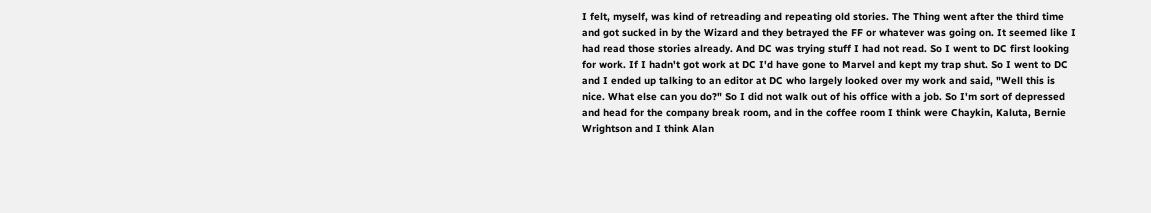I felt, myself, was kind of retreading and repeating old stories. The Thing went after the third time and got sucked in by the Wizard and they betrayed the FF or whatever was going on. It seemed like I had read those stories already. And DC was trying stuff I had not read. So I went to DC first looking for work. If I hadn't got work at DC I'd have gone to Marvel and kept my trap shut. So I went to DC and I ended up talking to an editor at DC who largely looked over my work and said, "Well this is nice. What else can you do?" So I did not walk out of his office with a job. So I'm sort of depressed and head for the company break room, and in the coffee room I think were Chaykin, Kaluta, Bernie Wrightson and I think Alan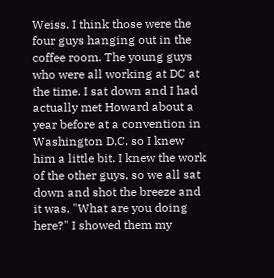Weiss. I think those were the four guys hanging out in the coffee room. The young guys who were all working at DC at the time. I sat down and I had actually met Howard about a year before at a convention in Washington D.C. so I knew him a little bit. I knew the work of the other guys, so we all sat down and shot the breeze and it was, "What are you doing here?" I showed them my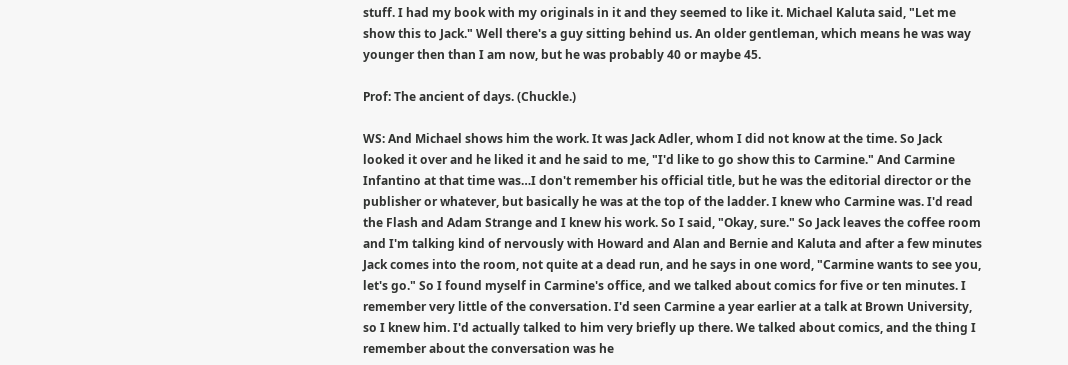stuff. I had my book with my originals in it and they seemed to like it. Michael Kaluta said, "Let me show this to Jack." Well there's a guy sitting behind us. An older gentleman, which means he was way younger then than I am now, but he was probably 40 or maybe 45.

Prof: The ancient of days. (Chuckle.)

WS: And Michael shows him the work. It was Jack Adler, whom I did not know at the time. So Jack looked it over and he liked it and he said to me, "I'd like to go show this to Carmine." And Carmine Infantino at that time was…I don't remember his official title, but he was the editorial director or the publisher or whatever, but basically he was at the top of the ladder. I knew who Carmine was. I'd read the Flash and Adam Strange and I knew his work. So I said, "Okay, sure." So Jack leaves the coffee room and I'm talking kind of nervously with Howard and Alan and Bernie and Kaluta and after a few minutes Jack comes into the room, not quite at a dead run, and he says in one word, "Carmine wants to see you, let's go." So I found myself in Carmine's office, and we talked about comics for five or ten minutes. I remember very little of the conversation. I'd seen Carmine a year earlier at a talk at Brown University, so I knew him. I'd actually talked to him very briefly up there. We talked about comics, and the thing I remember about the conversation was he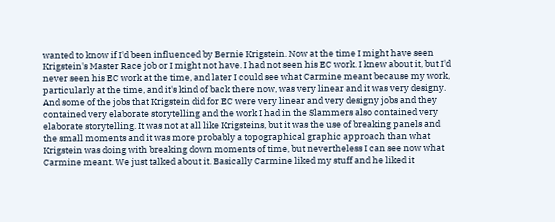wanted to know if I'd been influenced by Bernie Krigstein. Now at the time I might have seen Krigstein's Master Race job or I might not have. I had not seen his EC work. I knew about it, but I'd never seen his EC work at the time, and later I could see what Carmine meant because my work, particularly at the time, and it's kind of back there now, was very linear and it was very designy. And some of the jobs that Krigstein did for EC were very linear and very designy jobs and they contained very elaborate storytelling and the work I had in the Slammers also contained very elaborate storytelling. It was not at all like Krigsteins, but it was the use of breaking panels and the small moments and it was more probably a topographical graphic approach than what Krigstein was doing with breaking down moments of time, but nevertheless I can see now what Carmine meant. We just talked about it. Basically Carmine liked my stuff and he liked it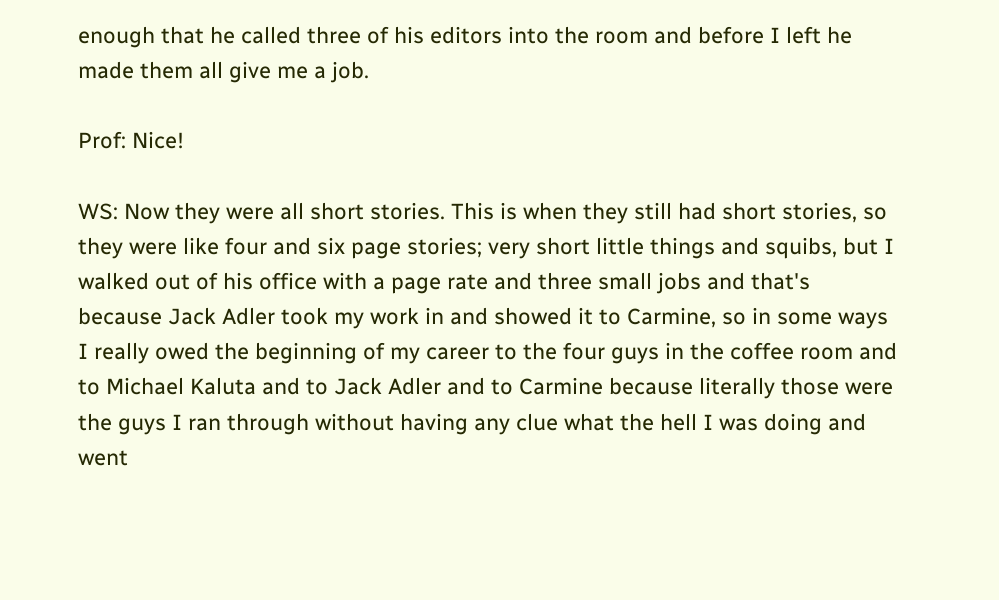enough that he called three of his editors into the room and before I left he made them all give me a job.

Prof: Nice!

WS: Now they were all short stories. This is when they still had short stories, so they were like four and six page stories; very short little things and squibs, but I walked out of his office with a page rate and three small jobs and that's because Jack Adler took my work in and showed it to Carmine, so in some ways I really owed the beginning of my career to the four guys in the coffee room and to Michael Kaluta and to Jack Adler and to Carmine because literally those were the guys I ran through without having any clue what the hell I was doing and went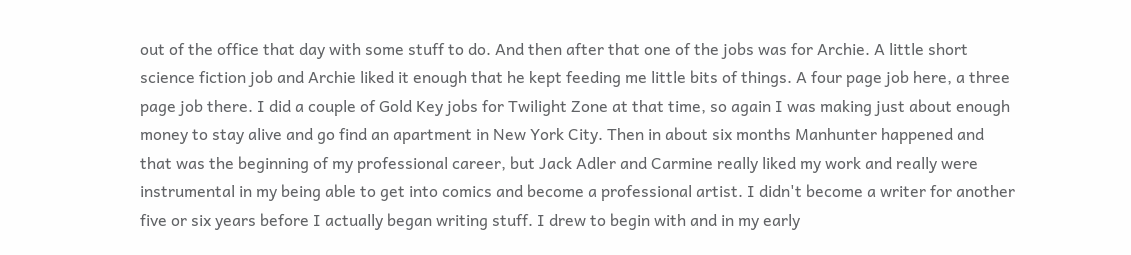out of the office that day with some stuff to do. And then after that one of the jobs was for Archie. A little short science fiction job and Archie liked it enough that he kept feeding me little bits of things. A four page job here, a three page job there. I did a couple of Gold Key jobs for Twilight Zone at that time, so again I was making just about enough money to stay alive and go find an apartment in New York City. Then in about six months Manhunter happened and that was the beginning of my professional career, but Jack Adler and Carmine really liked my work and really were instrumental in my being able to get into comics and become a professional artist. I didn't become a writer for another five or six years before I actually began writing stuff. I drew to begin with and in my early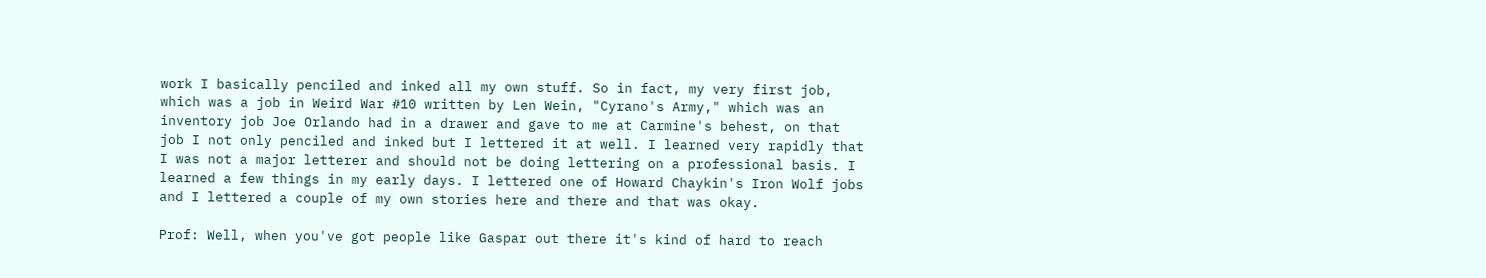work I basically penciled and inked all my own stuff. So in fact, my very first job, which was a job in Weird War #10 written by Len Wein, "Cyrano's Army," which was an inventory job Joe Orlando had in a drawer and gave to me at Carmine's behest, on that job I not only penciled and inked but I lettered it at well. I learned very rapidly that I was not a major letterer and should not be doing lettering on a professional basis. I learned a few things in my early days. I lettered one of Howard Chaykin's Iron Wolf jobs and I lettered a couple of my own stories here and there and that was okay.

Prof: Well, when you've got people like Gaspar out there it's kind of hard to reach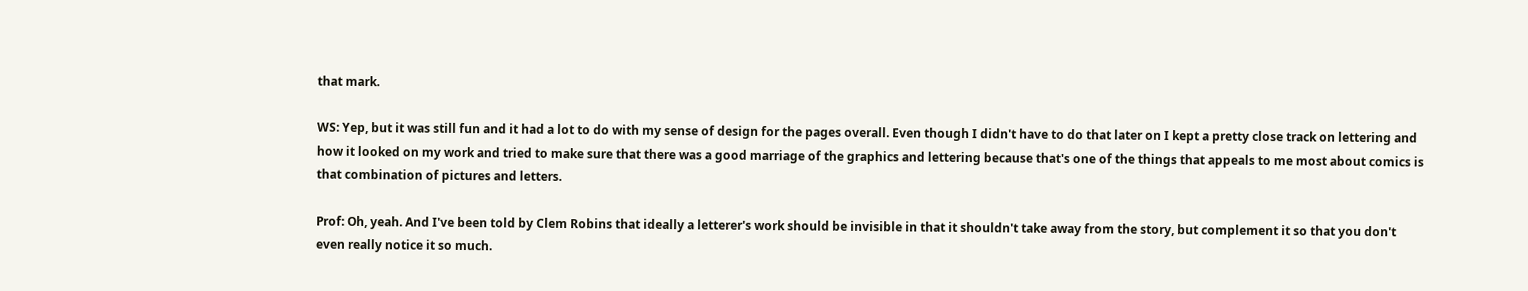that mark.

WS: Yep, but it was still fun and it had a lot to do with my sense of design for the pages overall. Even though I didn't have to do that later on I kept a pretty close track on lettering and how it looked on my work and tried to make sure that there was a good marriage of the graphics and lettering because that's one of the things that appeals to me most about comics is that combination of pictures and letters.

Prof: Oh, yeah. And I've been told by Clem Robins that ideally a letterer's work should be invisible in that it shouldn't take away from the story, but complement it so that you don't even really notice it so much.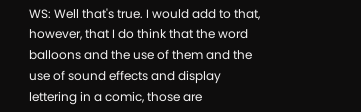WS: Well that's true. I would add to that, however, that I do think that the word balloons and the use of them and the use of sound effects and display lettering in a comic, those are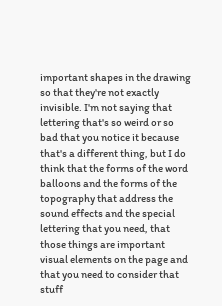important shapes in the drawing so that they're not exactly invisible. I'm not saying that lettering that's so weird or so bad that you notice it because that's a different thing, but I do think that the forms of the word balloons and the forms of the topography that address the sound effects and the special lettering that you need, that those things are important visual elements on the page and that you need to consider that stuff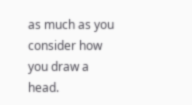as much as you consider how you draw a head.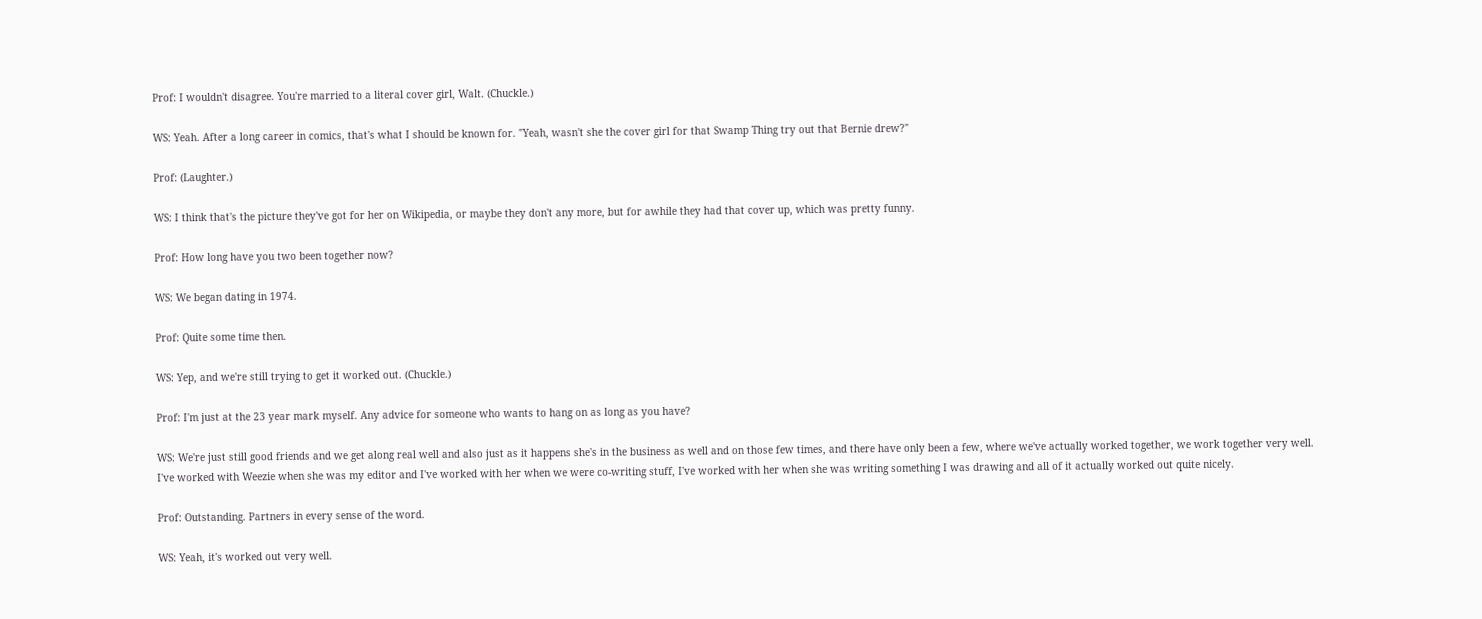Prof: I wouldn't disagree. You're married to a literal cover girl, Walt. (Chuckle.)

WS: Yeah. After a long career in comics, that's what I should be known for. "Yeah, wasn't she the cover girl for that Swamp Thing try out that Bernie drew?"

Prof: (Laughter.)

WS: I think that's the picture they've got for her on Wikipedia, or maybe they don't any more, but for awhile they had that cover up, which was pretty funny.

Prof: How long have you two been together now?

WS: We began dating in 1974.

Prof: Quite some time then.

WS: Yep, and we're still trying to get it worked out. (Chuckle.)

Prof: I'm just at the 23 year mark myself. Any advice for someone who wants to hang on as long as you have?

WS: We're just still good friends and we get along real well and also just as it happens she's in the business as well and on those few times, and there have only been a few, where we've actually worked together, we work together very well. I've worked with Weezie when she was my editor and I've worked with her when we were co-writing stuff, I've worked with her when she was writing something I was drawing and all of it actually worked out quite nicely.

Prof: Outstanding. Partners in every sense of the word.

WS: Yeah, it's worked out very well.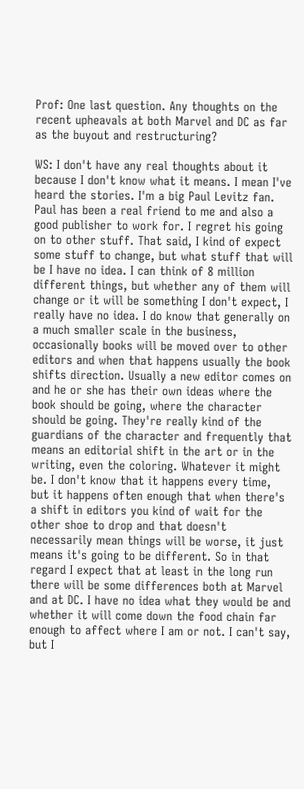Prof: One last question. Any thoughts on the recent upheavals at both Marvel and DC as far as the buyout and restructuring?

WS: I don't have any real thoughts about it because I don't know what it means. I mean I've heard the stories. I'm a big Paul Levitz fan. Paul has been a real friend to me and also a good publisher to work for. I regret his going on to other stuff. That said, I kind of expect some stuff to change, but what stuff that will be I have no idea. I can think of 8 million different things, but whether any of them will change or it will be something I don't expect, I really have no idea. I do know that generally on a much smaller scale in the business, occasionally books will be moved over to other editors and when that happens usually the book shifts direction. Usually a new editor comes on and he or she has their own ideas where the book should be going, where the character should be going. They're really kind of the guardians of the character and frequently that means an editorial shift in the art or in the writing, even the coloring. Whatever it might be. I don't know that it happens every time, but it happens often enough that when there's a shift in editors you kind of wait for the other shoe to drop and that doesn't necessarily mean things will be worse, it just means it's going to be different. So in that regard I expect that at least in the long run there will be some differences both at Marvel and at DC. I have no idea what they would be and whether it will come down the food chain far enough to affect where I am or not. I can't say, but I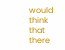would think that there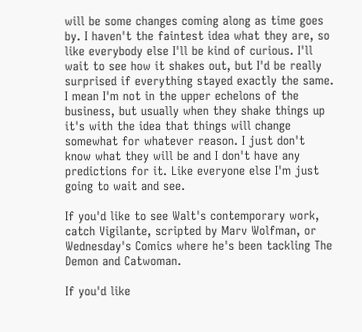will be some changes coming along as time goes by. I haven't the faintest idea what they are, so like everybody else I'll be kind of curious. I'll wait to see how it shakes out, but I'd be really surprised if everything stayed exactly the same. I mean I'm not in the upper echelons of the business, but usually when they shake things up it's with the idea that things will change somewhat for whatever reason. I just don't know what they will be and I don't have any predictions for it. Like everyone else I'm just going to wait and see.

If you'd like to see Walt's contemporary work, catch Vigilante, scripted by Marv Wolfman, or Wednesday's Comics where he's been tackling The Demon and Catwoman.

If you'd like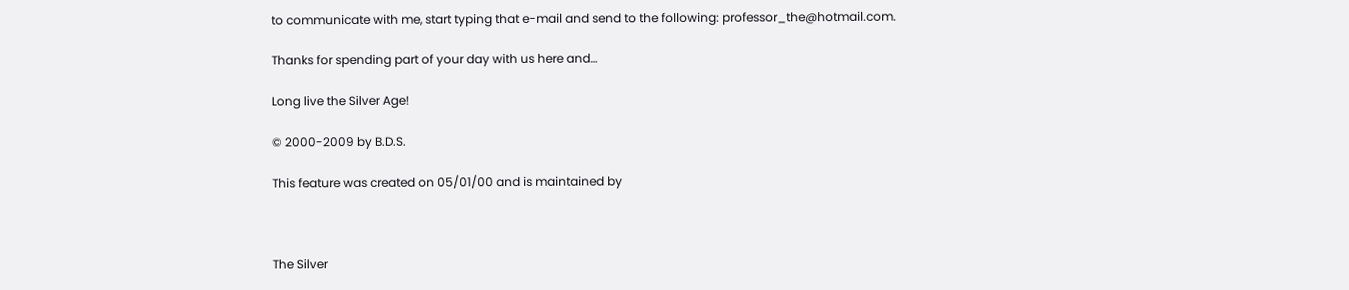to communicate with me, start typing that e-mail and send to the following: professor_the@hotmail.com.

Thanks for spending part of your day with us here and…

Long live the Silver Age!

© 2000-2009 by B.D.S.

This feature was created on 05/01/00 and is maintained by



The Silver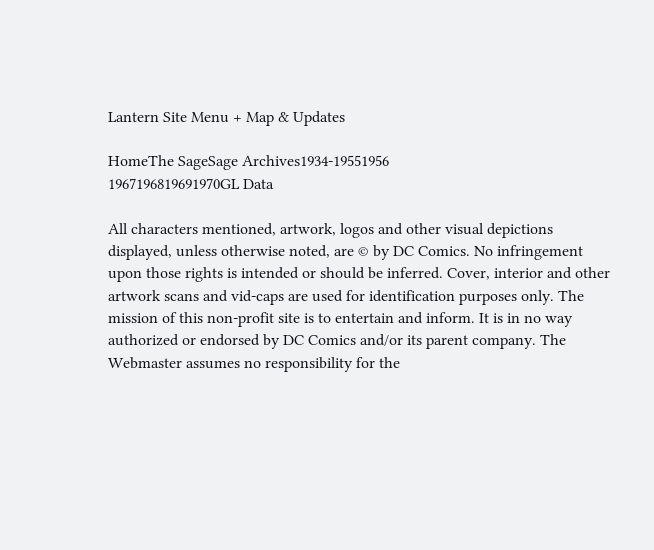Lantern Site Menu + Map & Updates

HomeThe SageSage Archives1934-19551956
1967196819691970GL Data

All characters mentioned, artwork, logos and other visual depictions displayed, unless otherwise noted, are © by DC Comics. No infringement upon those rights is intended or should be inferred. Cover, interior and other artwork scans and vid-caps are used for identification purposes only. The mission of this non-profit site is to entertain and inform. It is in no way authorized or endorsed by DC Comics and/or its parent company. The Webmaster assumes no responsibility for the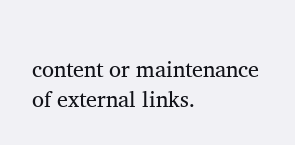content or maintenance of external links.